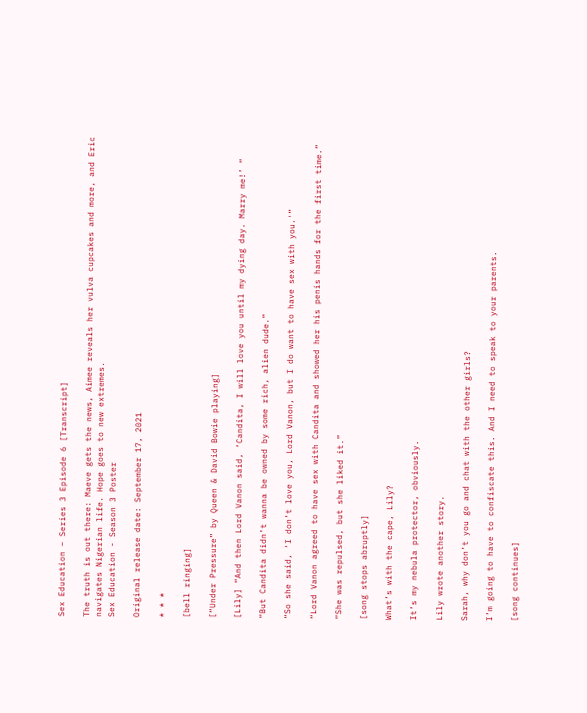Sex Education – Series 3 Episode 6 [Transcript]

The truth is out there: Maeve gets the news, Aimee reveals her vulva cupcakes and more, and Eric navigates Nigerian life. Hope goes to new extremes.
Sex Education - Season 3 Poster

Original release date: September 17, 2021

* * *

[bell ringing]

[“Under Pressure” by Queen & David Bowie playing]

[Lily] “And then Lord Vanon said, ‘Candita, I will love you until my dying day. Marry me!’ “

“But Candita didn’t wanna be owned by some rich, alien dude.”

“So she said, ‘I don’t love you, Lord Vanon, but I do want to have sex with you.'”

“Lord Vanon agreed to have sex with Candita and showed her his penis hands for the first time.”

“She was repulsed, but she liked it.”

[song stops abruptly]

What’s with the cape, Lily?

It’s my nebula protector, obviously.

Lily wrote another story.

Sarah, why don’t you go and chat with the other girls?

I’m going to have to confiscate this. And I need to speak to your parents.

[song continues]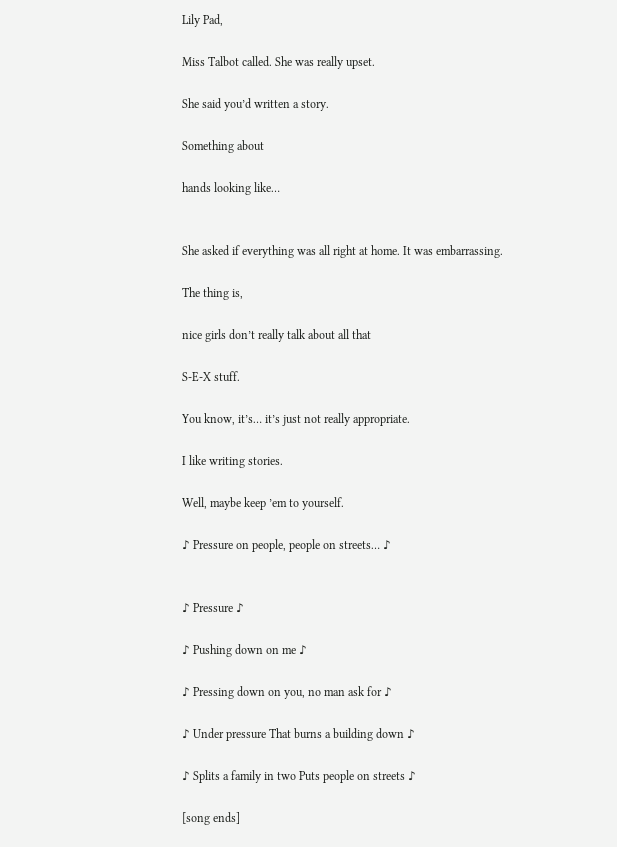Lily Pad,

Miss Talbot called. She was really upset.

She said you’d written a story.

Something about

hands looking like…


She asked if everything was all right at home. It was embarrassing.

The thing is,

nice girls don’t really talk about all that

S-E-X stuff.

You know, it’s… it’s just not really appropriate.

I like writing stories.

Well, maybe keep ’em to yourself.

♪ Pressure on people, people on streets… ♪


♪ Pressure ♪

♪ Pushing down on me ♪

♪ Pressing down on you, no man ask for ♪

♪ Under pressure That burns a building down ♪

♪ Splits a family in two Puts people on streets ♪

[song ends]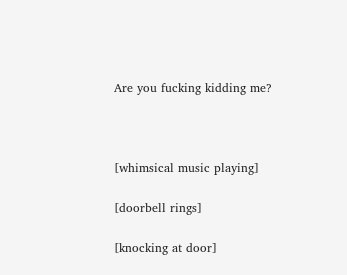Are you fucking kidding me?



[whimsical music playing]

[doorbell rings]

[knocking at door]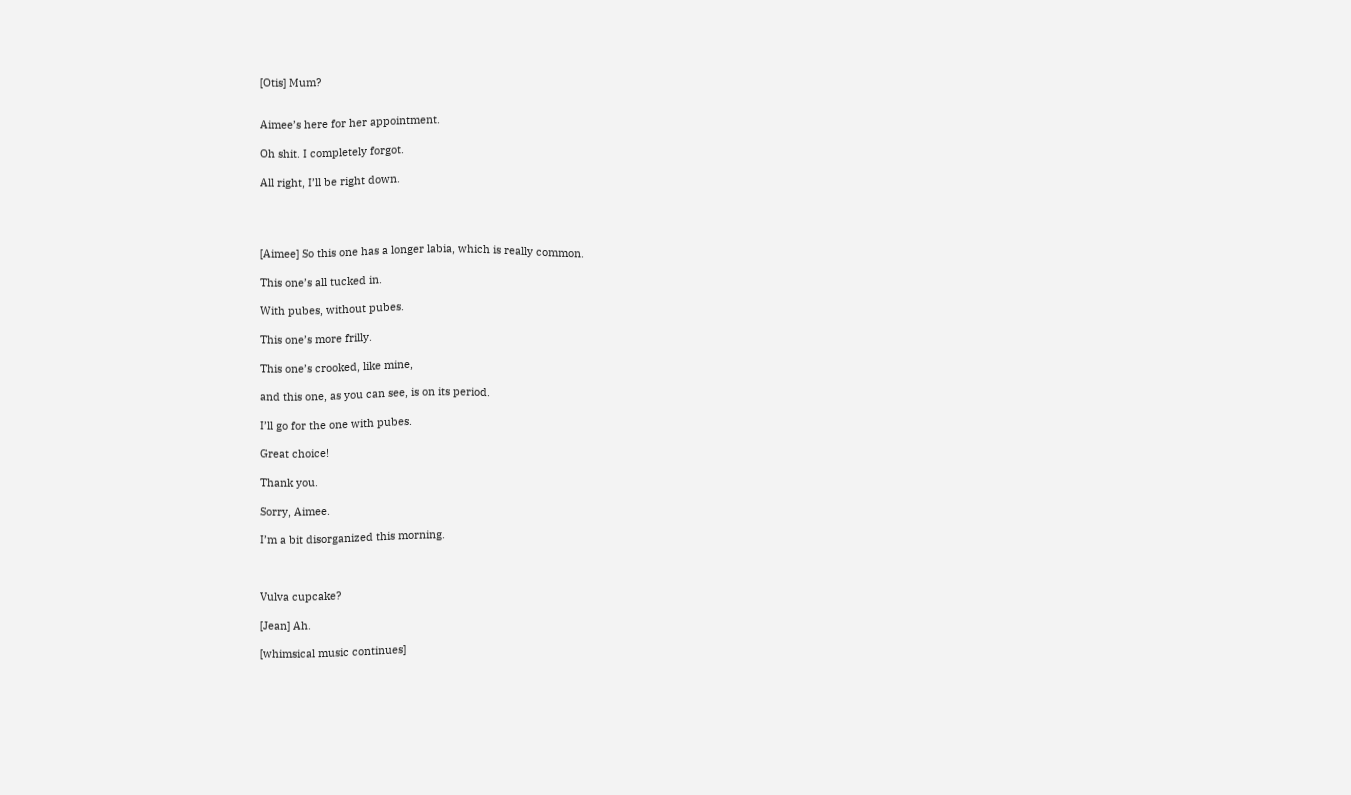[Otis] Mum?


Aimee’s here for her appointment.

Oh shit. I completely forgot.

All right, I’ll be right down.




[Aimee] So this one has a longer labia, which is really common.

This one’s all tucked in.

With pubes, without pubes.

This one’s more frilly.

This one’s crooked, like mine,

and this one, as you can see, is on its period.

I’ll go for the one with pubes.

Great choice!

Thank you.

Sorry, Aimee.

I’m a bit disorganized this morning.



Vulva cupcake?

[Jean] Ah.

[whimsical music continues]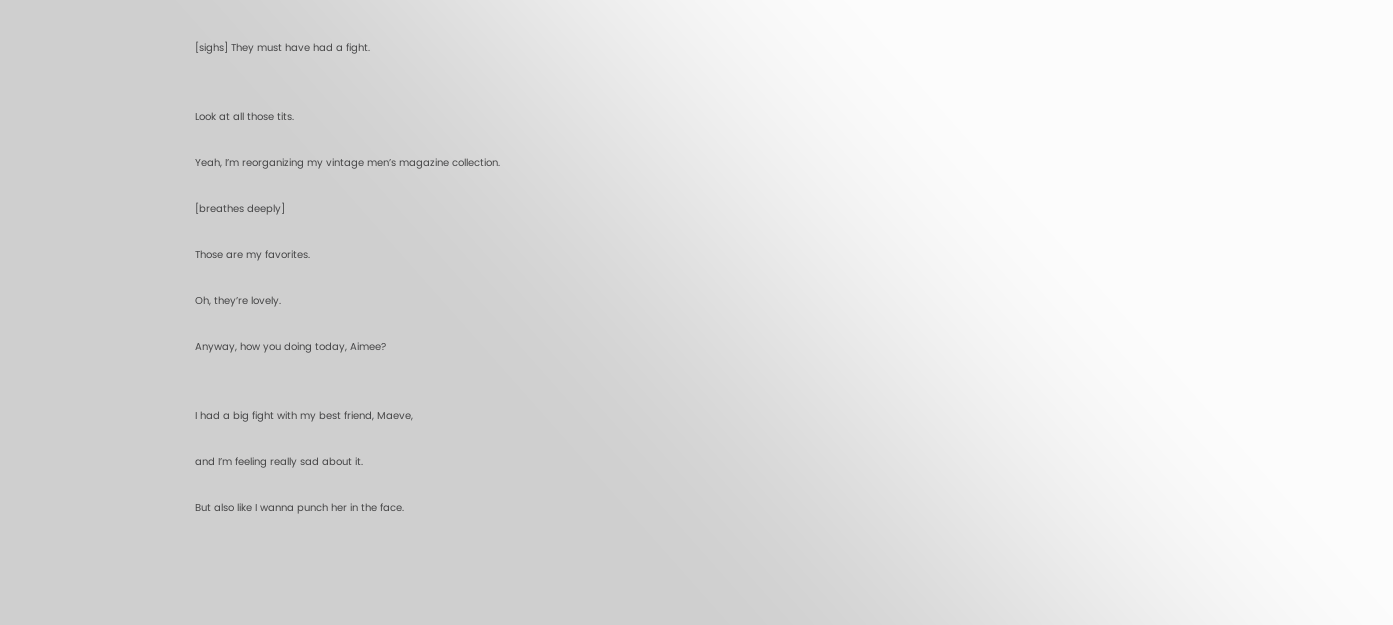[sighs] They must have had a fight.


Look at all those tits.

Yeah, I’m reorganizing my vintage men’s magazine collection.

[breathes deeply]

Those are my favorites.

Oh, they’re lovely.

Anyway, how you doing today, Aimee?


I had a big fight with my best friend, Maeve,

and I’m feeling really sad about it.

But also like I wanna punch her in the face.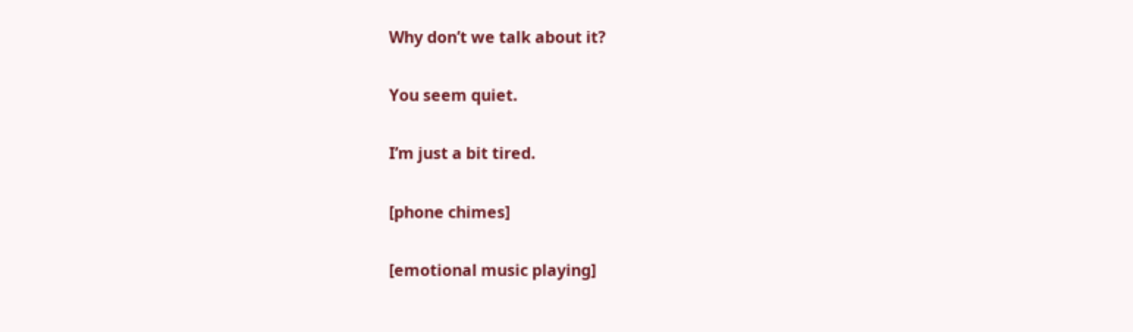Why don’t we talk about it?

You seem quiet.

I’m just a bit tired.

[phone chimes]

[emotional music playing]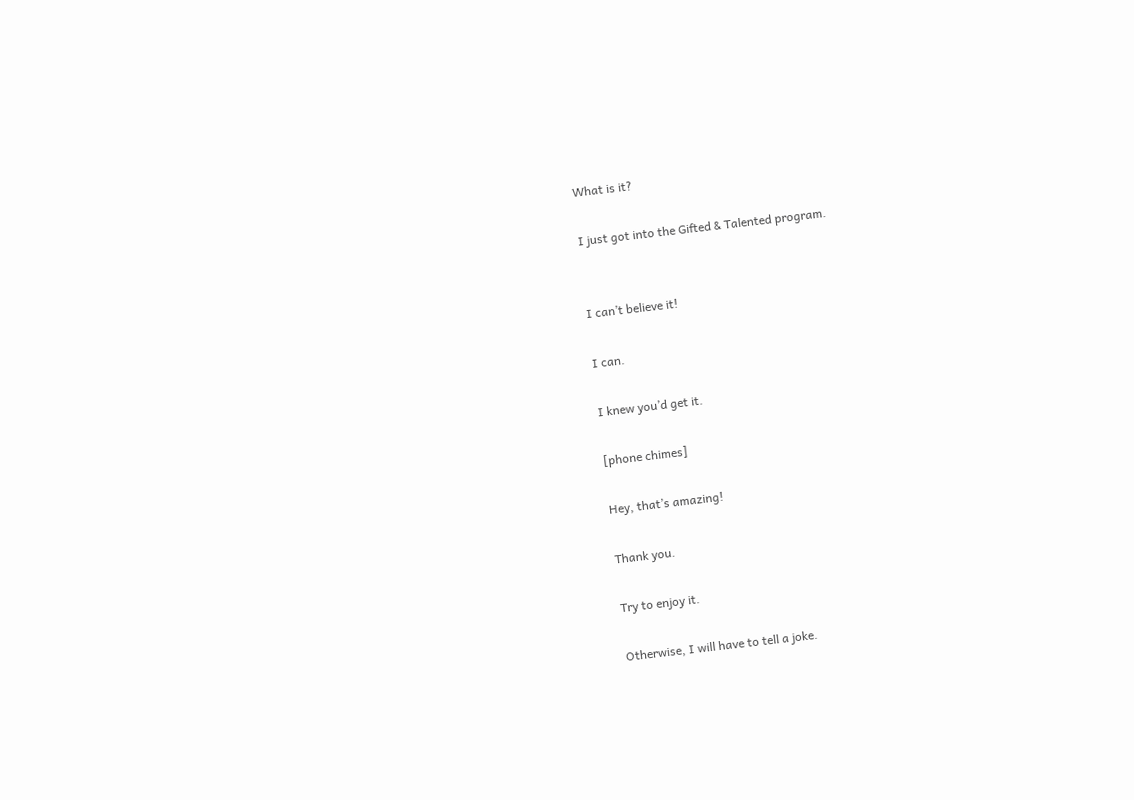What is it?

I just got into the Gifted & Talented program.


I can’t believe it!

I can.

I knew you’d get it.

[phone chimes]

Hey, that’s amazing!

Thank you.

Try to enjoy it.

Otherwise, I will have to tell a joke.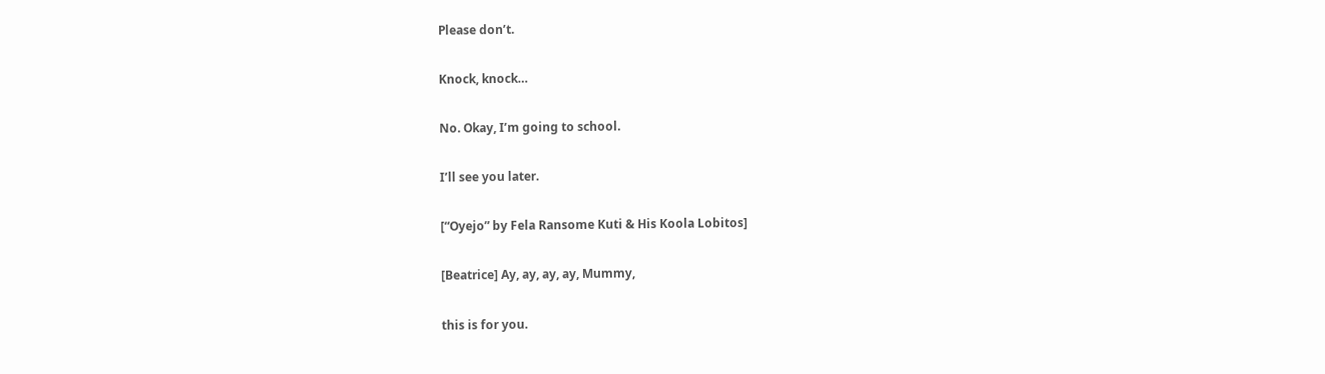Please don’t.

Knock, knock…

No. Okay, I’m going to school.

I’ll see you later.

[“Oyejo” by Fela Ransome Kuti & His Koola Lobitos]

[Beatrice] Ay, ay, ay, ay, Mummy,

this is for you.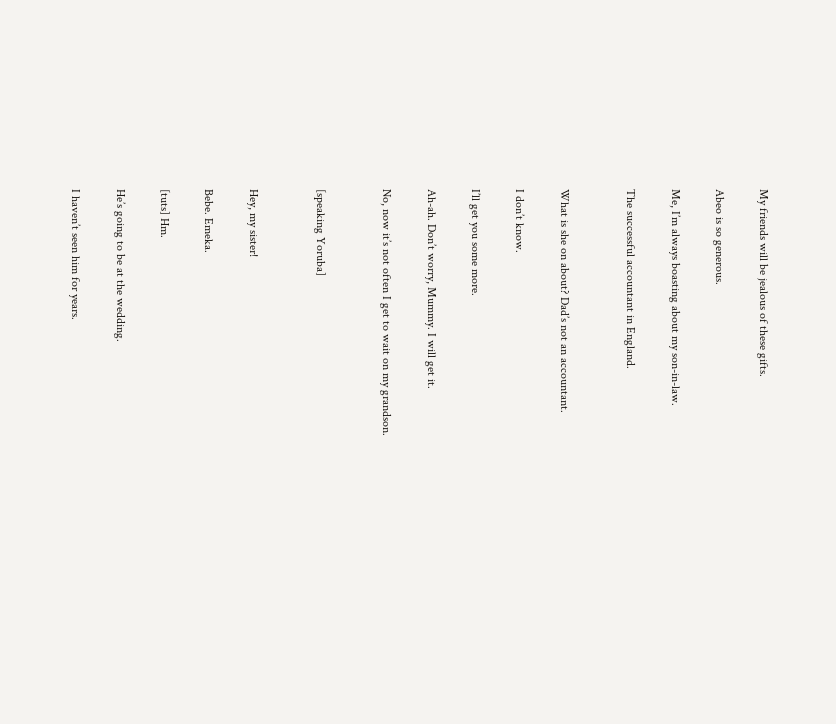My friends will be jealous of these gifts.

Abeo is so generous.

Me, I’m always boasting about my son-in-law.

The successful accountant in England.


What is she on about? Dad’s not an accountant.

I don’t know.

I’ll get you some more.

Ah-ah. Don’t worry, Mummy. I will get it.

No, now it’s not often I get to wait on my grandson.


[speaking Yoruba]


Hey, my sister!

Bebe. Emeka.

[tuts] Hm.

He’s going to be at the wedding.

I haven’t seen him for years.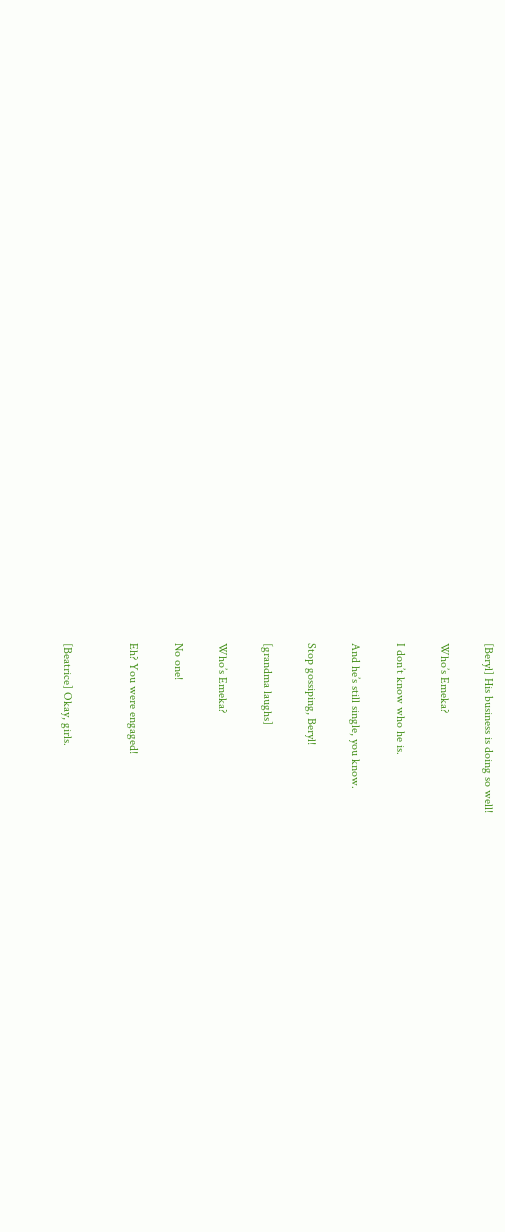[Beryl] His business is doing so well!

Who’s Emeka?

I don’t know who he is.

And he’s still single, you know.

Stop gossiping, Beryl!

[grandma laughs]

Who’s Emeka?

No one!

Eh? You were engaged!


[Beatrice] Okay, girls.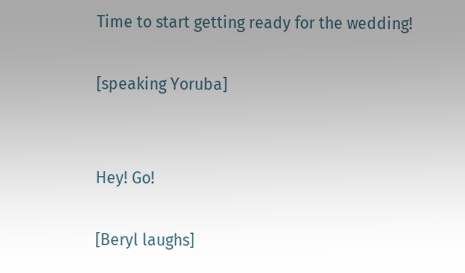Time to start getting ready for the wedding!

[speaking Yoruba]


Hey! Go!

[Beryl laughs]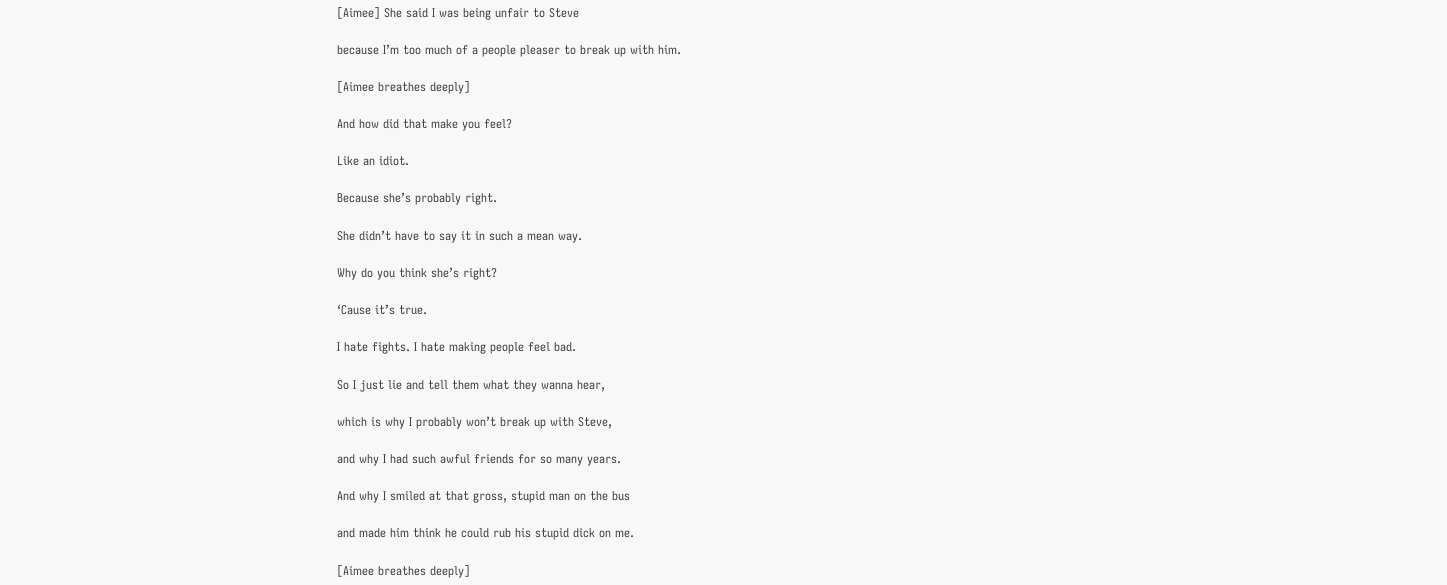[Aimee] She said I was being unfair to Steve

because I’m too much of a people pleaser to break up with him.

[Aimee breathes deeply]

And how did that make you feel?

Like an idiot.

Because she’s probably right.

She didn’t have to say it in such a mean way.

Why do you think she’s right?

‘Cause it’s true.

I hate fights. I hate making people feel bad.

So I just lie and tell them what they wanna hear,

which is why I probably won’t break up with Steve,

and why I had such awful friends for so many years.

And why I smiled at that gross, stupid man on the bus

and made him think he could rub his stupid dick on me.

[Aimee breathes deeply]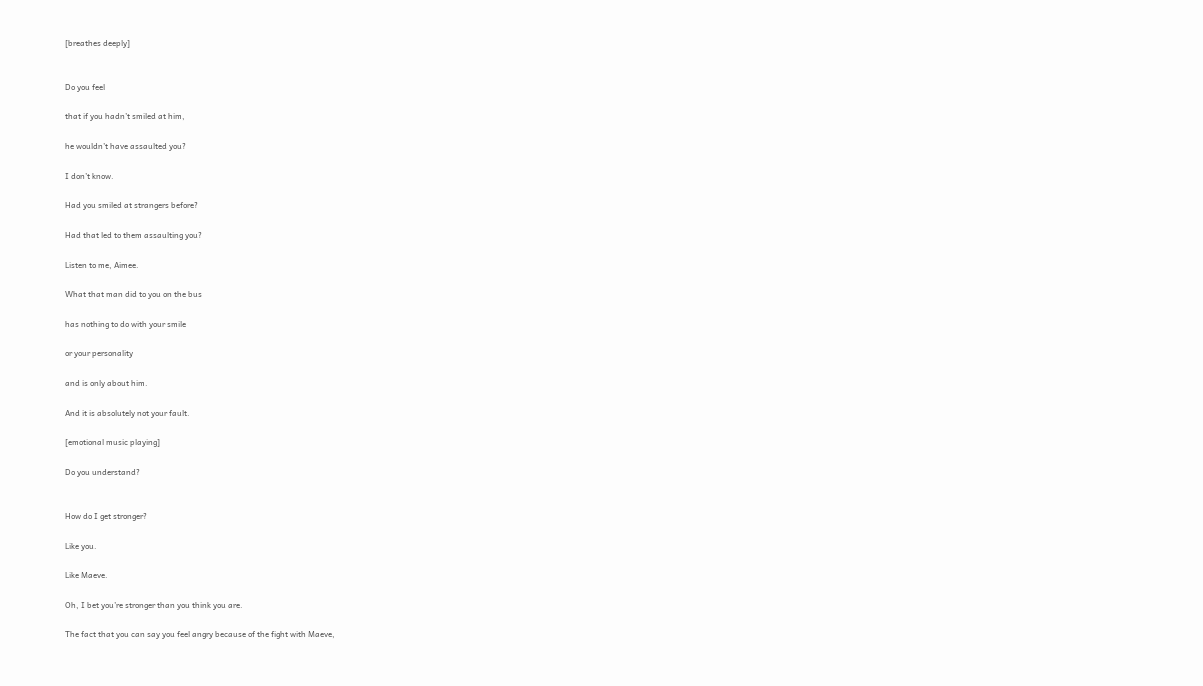[breathes deeply]


Do you feel

that if you hadn’t smiled at him,

he wouldn’t have assaulted you?

I don’t know.

Had you smiled at strangers before?

Had that led to them assaulting you?

Listen to me, Aimee.

What that man did to you on the bus

has nothing to do with your smile

or your personality

and is only about him.

And it is absolutely not your fault.

[emotional music playing]

Do you understand?


How do I get stronger?

Like you.

Like Maeve.

Oh, I bet you’re stronger than you think you are.

The fact that you can say you feel angry because of the fight with Maeve,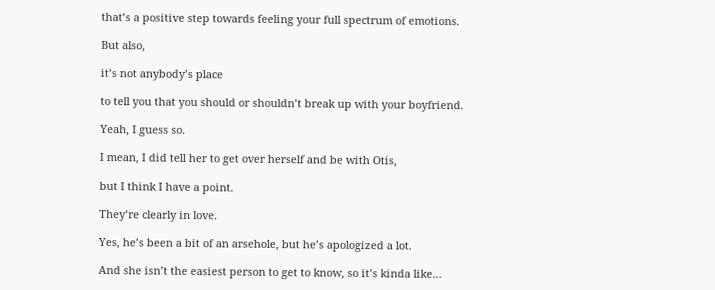that’s a positive step towards feeling your full spectrum of emotions.

But also,

it’s not anybody’s place

to tell you that you should or shouldn’t break up with your boyfriend.

Yeah, I guess so.

I mean, I did tell her to get over herself and be with Otis,

but I think I have a point.

They’re clearly in love.

Yes, he’s been a bit of an arsehole, but he’s apologized a lot.

And she isn’t the easiest person to get to know, so it’s kinda like…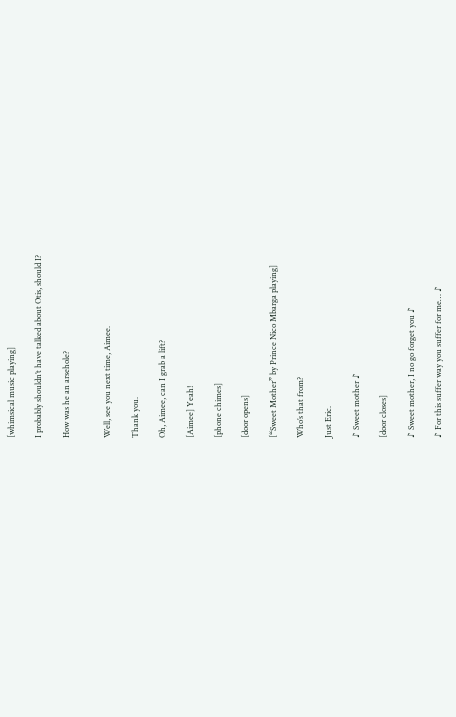[whimsical music playing]

I probably shouldn’t have talked about Otis, should I?

How was he an arsehole?


Well, see you next time, Aimee.

Thank you.

Oh, Aimee, can I grab a lift?

[Aimee] Yeah!

[phone chimes]

[door opens]

[“Sweet Mother” by Prince Nico Mbarga playing]

Who’s that from?

Just Eric.

♪ Sweet mother ♪

[door closes]

♪ Sweet mother, I no go forget you ♪

♪ For this suffer way you suffer for me… ♪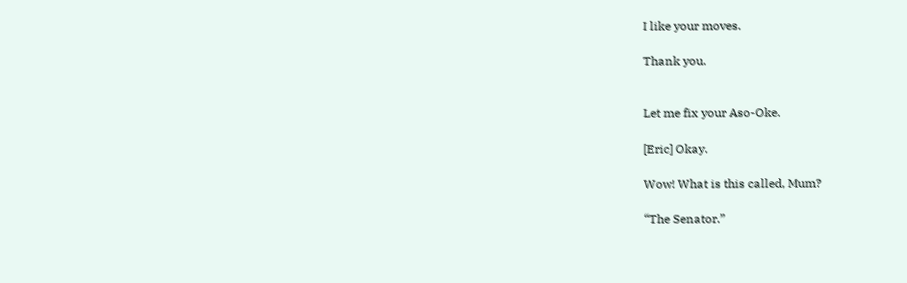I like your moves.

Thank you.


Let me fix your Aso-Oke.

[Eric] Okay.

Wow! What is this called, Mum?

“The Senator.”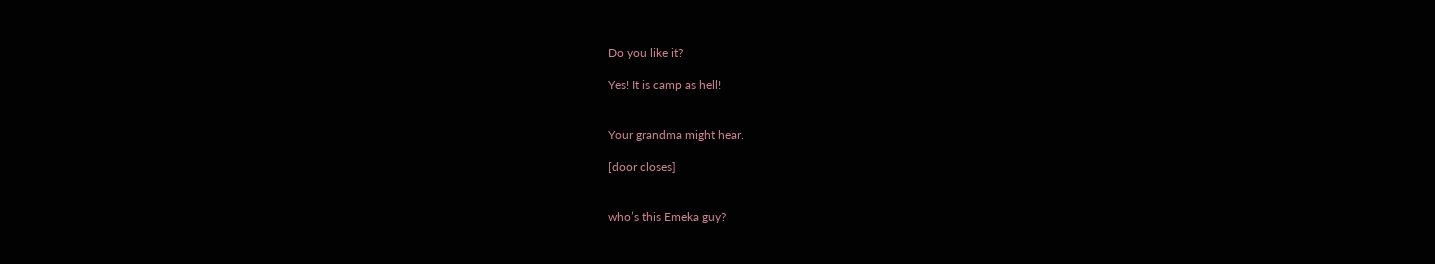Do you like it?

Yes! It is camp as hell!


Your grandma might hear.

[door closes]


who’s this Emeka guy?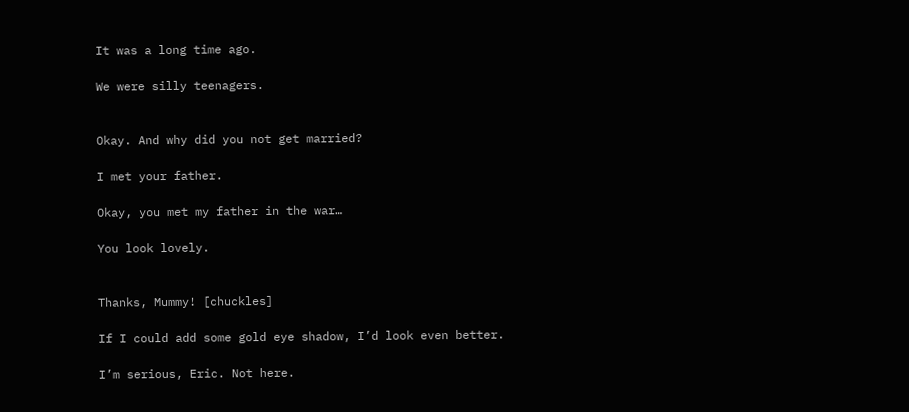It was a long time ago.

We were silly teenagers.


Okay. And why did you not get married?

I met your father.

Okay, you met my father in the war…

You look lovely.


Thanks, Mummy! [chuckles]

If I could add some gold eye shadow, I’d look even better.

I’m serious, Eric. Not here.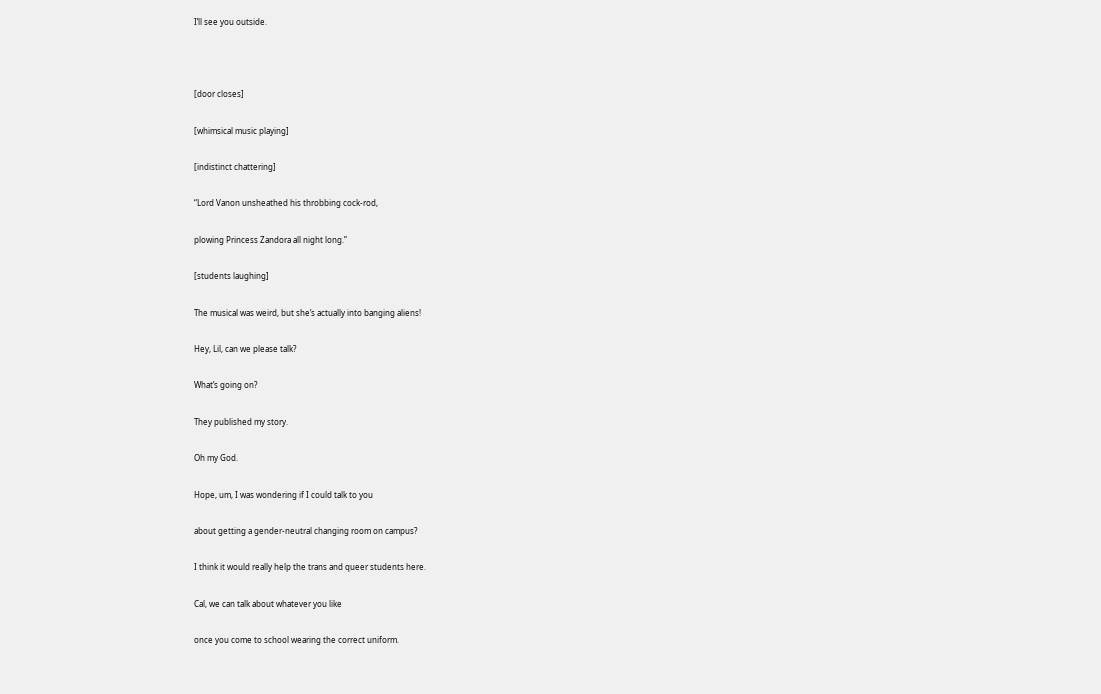I’ll see you outside.



[door closes]

[whimsical music playing]

[indistinct chattering]

“Lord Vanon unsheathed his throbbing cock-rod,

plowing Princess Zandora all night long.”

[students laughing]

The musical was weird, but she’s actually into banging aliens!

Hey, Lil, can we please talk?

What’s going on?

They published my story.

Oh my God.

Hope, um, I was wondering if I could talk to you

about getting a gender-neutral changing room on campus?

I think it would really help the trans and queer students here.

Cal, we can talk about whatever you like

once you come to school wearing the correct uniform.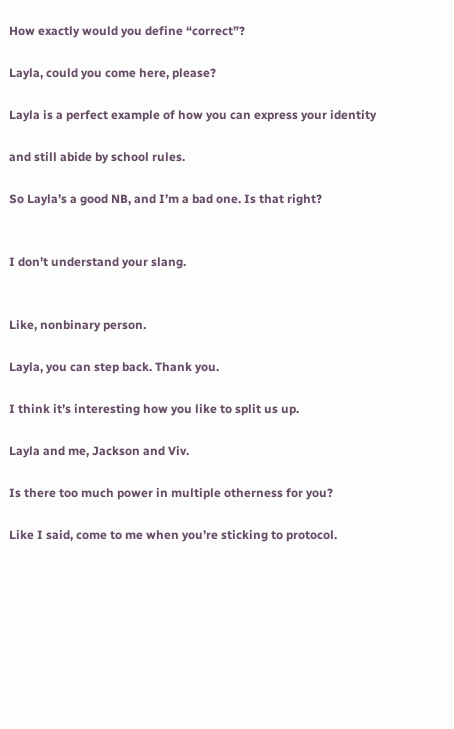How exactly would you define “correct”?

Layla, could you come here, please?

Layla is a perfect example of how you can express your identity

and still abide by school rules.

So Layla’s a good NB, and I’m a bad one. Is that right?


I don’t understand your slang.


Like, nonbinary person.

Layla, you can step back. Thank you.

I think it’s interesting how you like to split us up.

Layla and me, Jackson and Viv.

Is there too much power in multiple otherness for you?

Like I said, come to me when you’re sticking to protocol.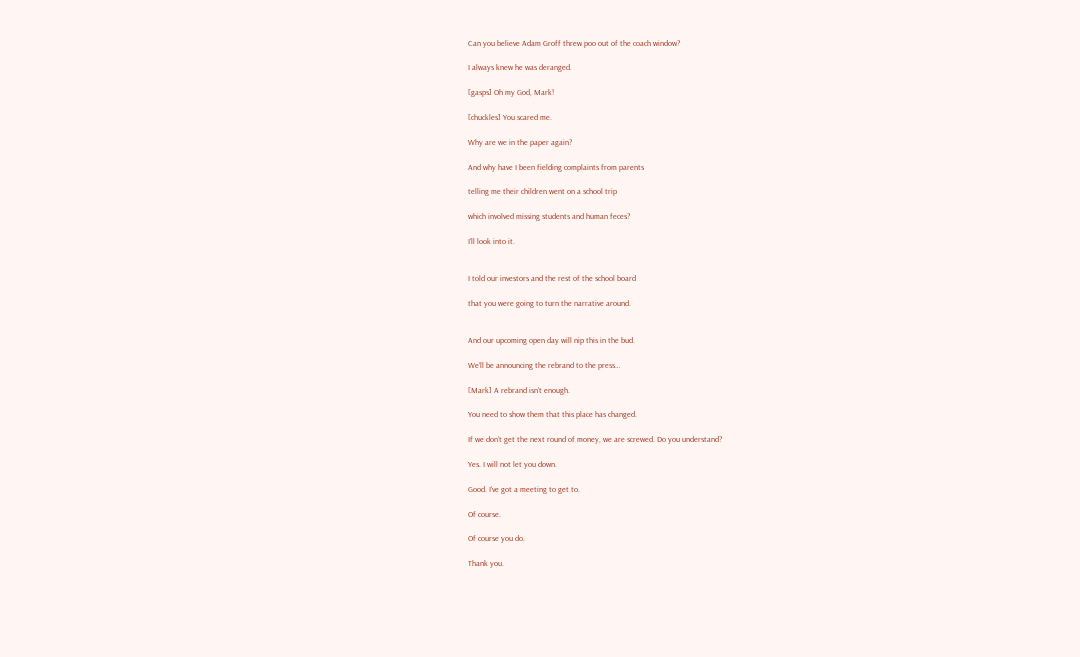Can you believe Adam Groff threw poo out of the coach window?

I always knew he was deranged.

[gasps] Oh my God, Mark!

[chuckles] You scared me.

Why are we in the paper again?

And why have I been fielding complaints from parents

telling me their children went on a school trip

which involved missing students and human feces?

I’ll look into it.


I told our investors and the rest of the school board

that you were going to turn the narrative around.


And our upcoming open day will nip this in the bud.

We’ll be announcing the rebrand to the press…

[Mark] A rebrand isn’t enough.

You need to show them that this place has changed.

If we don’t get the next round of money, we are screwed. Do you understand?

Yes. I will not let you down.

Good. I’ve got a meeting to get to.

Of course.

Of course you do.

Thank you.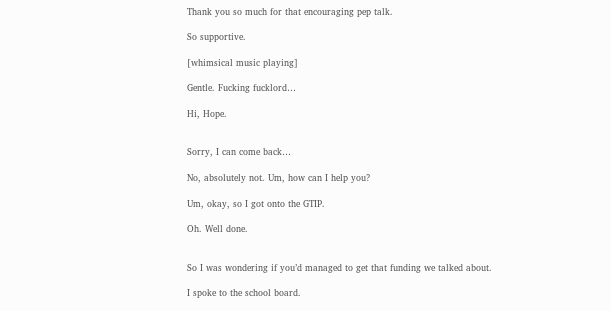Thank you so much for that encouraging pep talk.

So supportive.

[whimsical music playing]

Gentle. Fucking fucklord…

Hi, Hope.


Sorry, I can come back…

No, absolutely not. Um, how can I help you?

Um, okay, so I got onto the GTIP.

Oh. Well done.


So I was wondering if you’d managed to get that funding we talked about.

I spoke to the school board.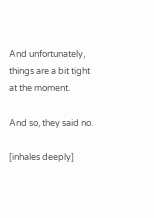And unfortunately, things are a bit tight at the moment.

And so, they said no.

[inhales deeply]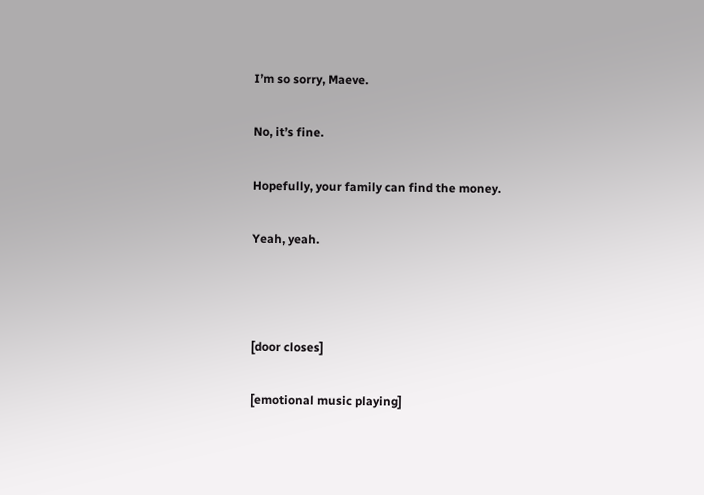I’m so sorry, Maeve.

No, it’s fine.

Hopefully, your family can find the money.

Yeah, yeah.



[door closes]

[emotional music playing]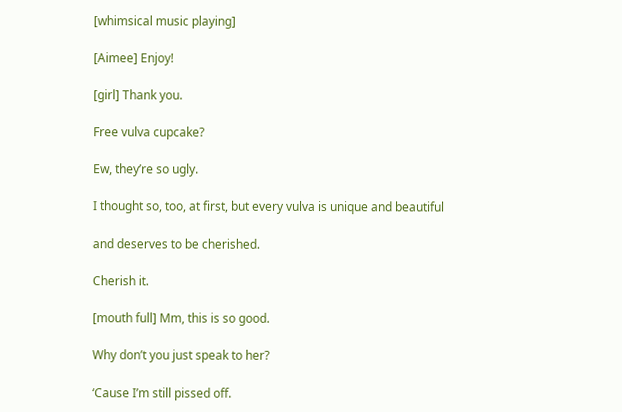[whimsical music playing]

[Aimee] Enjoy!

[girl] Thank you.

Free vulva cupcake?

Ew, they’re so ugly.

I thought so, too, at first, but every vulva is unique and beautiful

and deserves to be cherished.

Cherish it.

[mouth full] Mm, this is so good.

Why don’t you just speak to her?

‘Cause I’m still pissed off.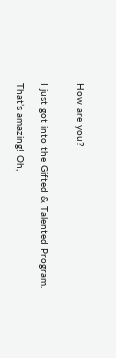How are you?


I just got into the Gifted & Talented Program.

That’s amazing! Oh,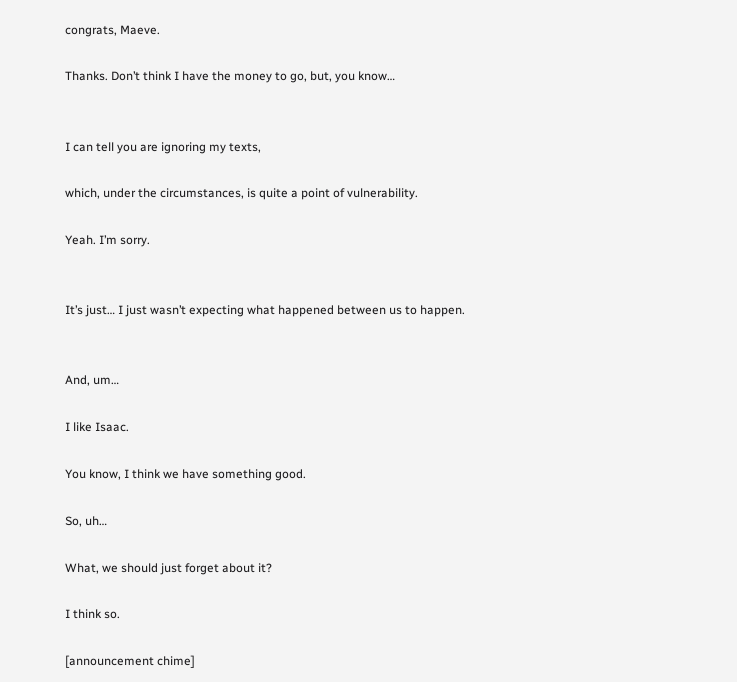congrats, Maeve.

Thanks. Don’t think I have the money to go, but, you know…


I can tell you are ignoring my texts,

which, under the circumstances, is quite a point of vulnerability.

Yeah. I’m sorry.


It’s just… I just wasn’t expecting what happened between us to happen.


And, um…

I like Isaac.

You know, I think we have something good.

So, uh…

What, we should just forget about it?

I think so.

[announcement chime]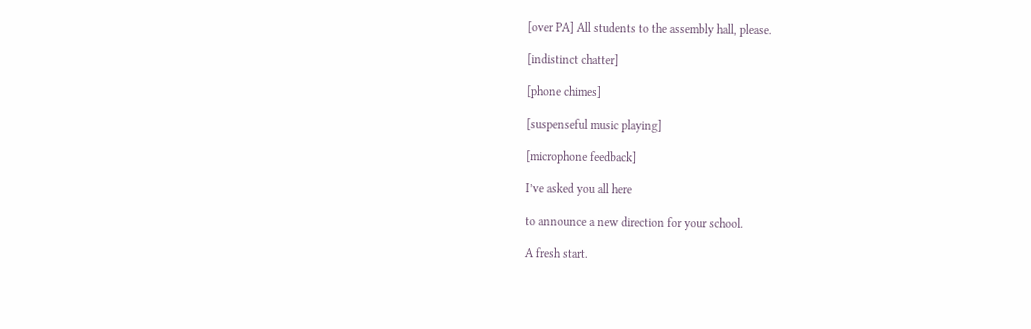[over PA] All students to the assembly hall, please.

[indistinct chatter]

[phone chimes]

[suspenseful music playing]

[microphone feedback]

I’ve asked you all here

to announce a new direction for your school.

A fresh start.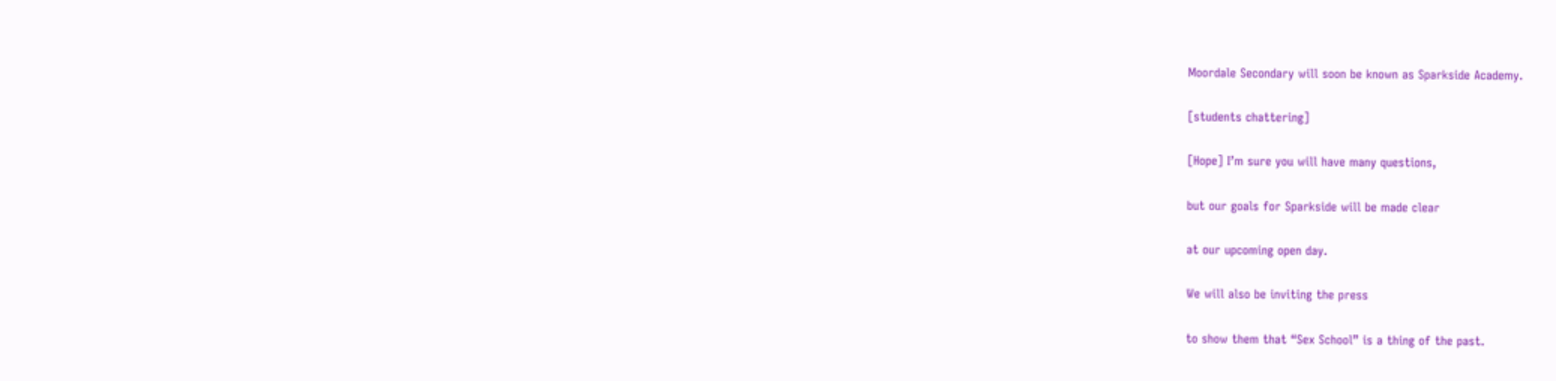Moordale Secondary will soon be known as Sparkside Academy.

[students chattering]

[Hope] I’m sure you will have many questions,

but our goals for Sparkside will be made clear

at our upcoming open day.

We will also be inviting the press

to show them that “Sex School” is a thing of the past.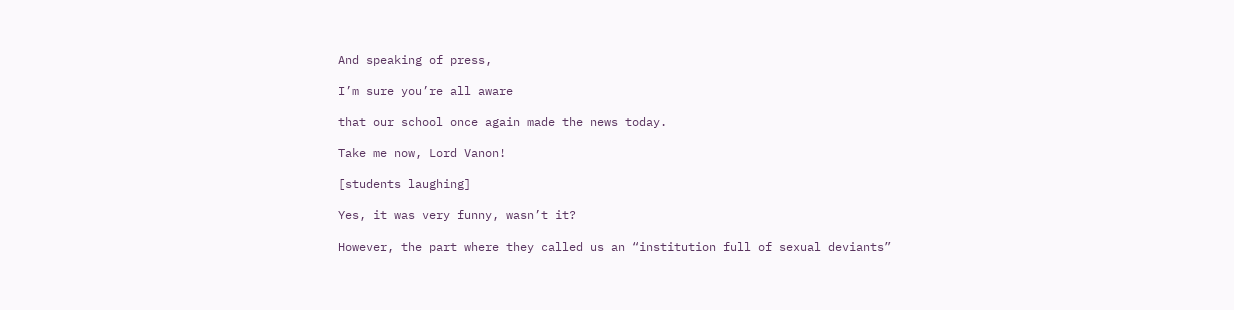And speaking of press,

I’m sure you’re all aware

that our school once again made the news today.

Take me now, Lord Vanon!

[students laughing]

Yes, it was very funny, wasn’t it?

However, the part where they called us an “institution full of sexual deviants”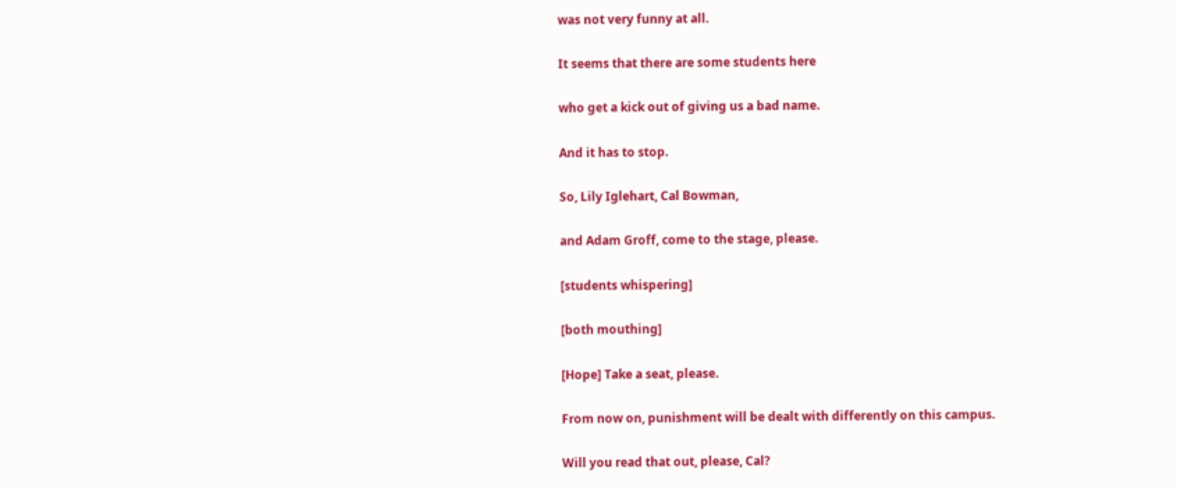was not very funny at all.

It seems that there are some students here

who get a kick out of giving us a bad name.

And it has to stop.

So, Lily Iglehart, Cal Bowman,

and Adam Groff, come to the stage, please.

[students whispering]

[both mouthing]

[Hope] Take a seat, please.

From now on, punishment will be dealt with differently on this campus.

Will you read that out, please, Cal?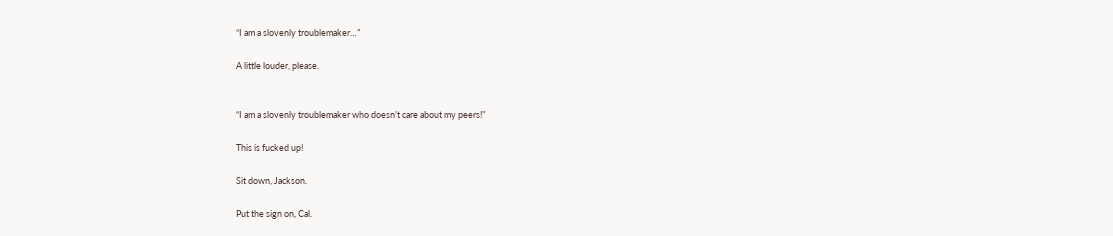“I am a slovenly troublemaker…”

A little louder, please.


“I am a slovenly troublemaker who doesn’t care about my peers!”

This is fucked up!

Sit down, Jackson.

Put the sign on, Cal.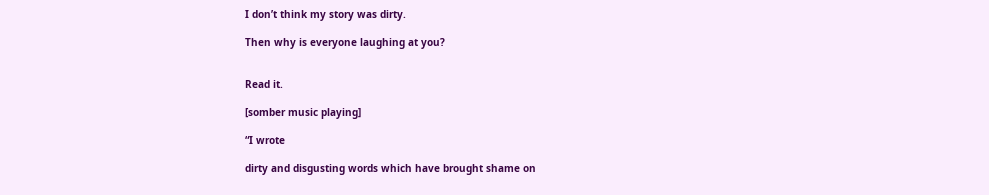I don’t think my story was dirty.

Then why is everyone laughing at you?


Read it.

[somber music playing]

“I wrote

dirty and disgusting words which have brought shame on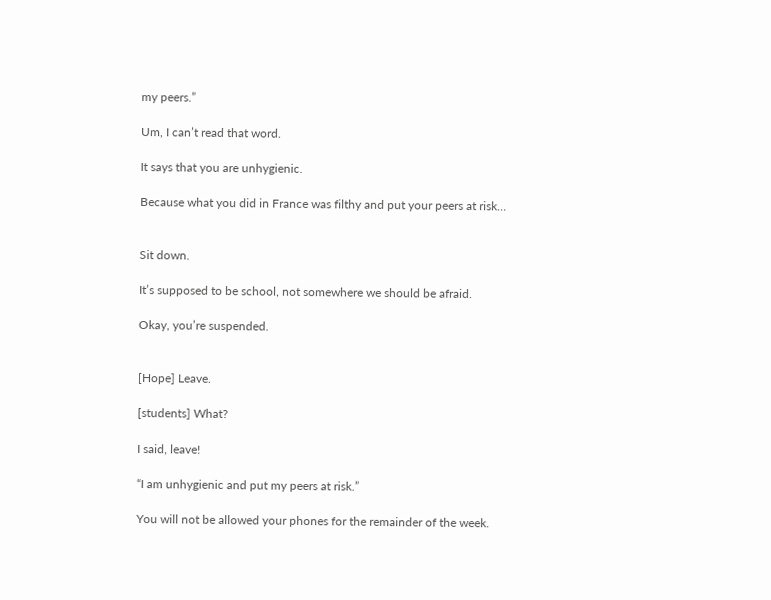my peers.”

Um, I can’t read that word.

It says that you are unhygienic.

Because what you did in France was filthy and put your peers at risk…


Sit down.

It’s supposed to be school, not somewhere we should be afraid.

Okay, you’re suspended.


[Hope] Leave.

[students] What?

I said, leave!

“I am unhygienic and put my peers at risk.”

You will not be allowed your phones for the remainder of the week.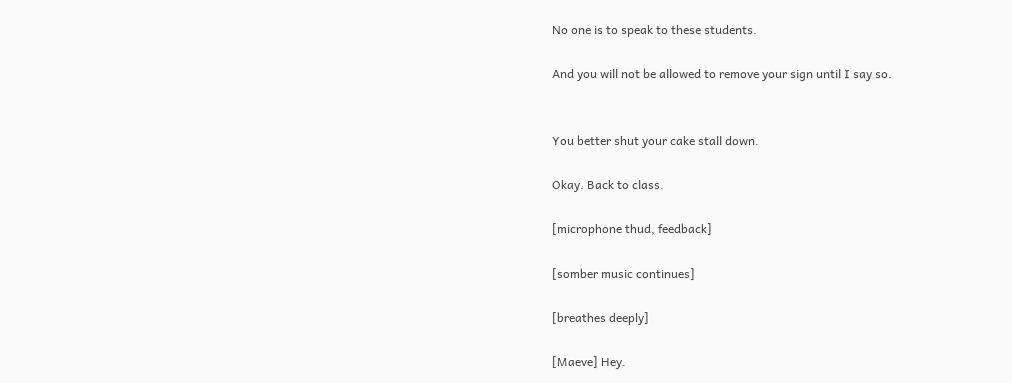No one is to speak to these students.

And you will not be allowed to remove your sign until I say so.


You better shut your cake stall down.

Okay. Back to class.

[microphone thud, feedback]

[somber music continues]

[breathes deeply]

[Maeve] Hey.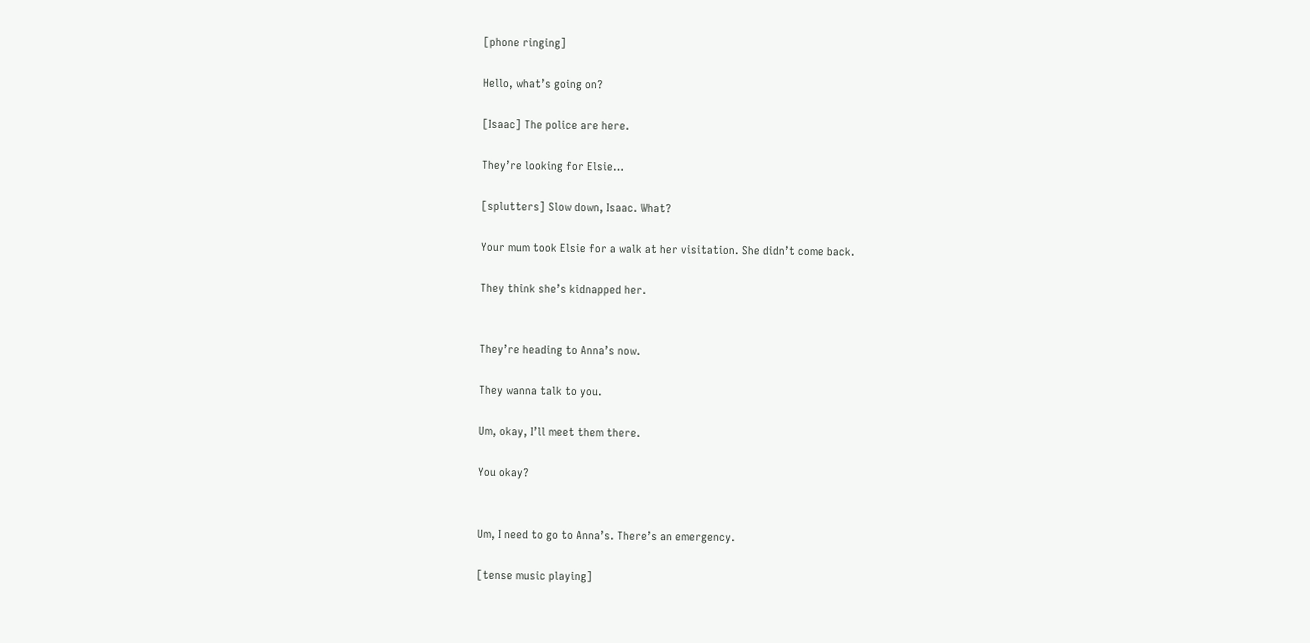[phone ringing]

Hello, what’s going on?

[Isaac] The police are here.

They’re looking for Elsie…

[splutters] Slow down, Isaac. What?

Your mum took Elsie for a walk at her visitation. She didn’t come back.

They think she’s kidnapped her.


They’re heading to Anna’s now.

They wanna talk to you.

Um, okay, I’ll meet them there.

You okay?


Um, I need to go to Anna’s. There’s an emergency.

[tense music playing]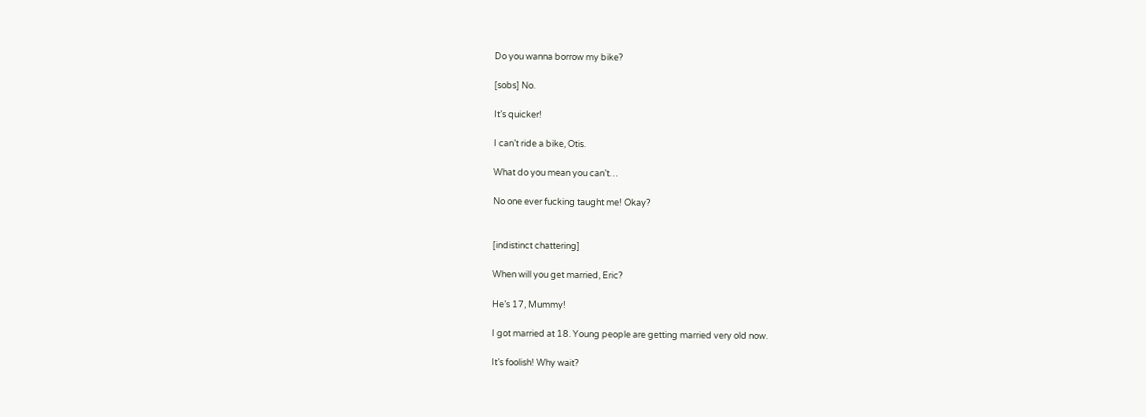Do you wanna borrow my bike?

[sobs] No.

It’s quicker!

I can’t ride a bike, Otis.

What do you mean you can’t…

No one ever fucking taught me! Okay?


[indistinct chattering]

When will you get married, Eric?

He’s 17, Mummy!

I got married at 18. Young people are getting married very old now.

It’s foolish! Why wait?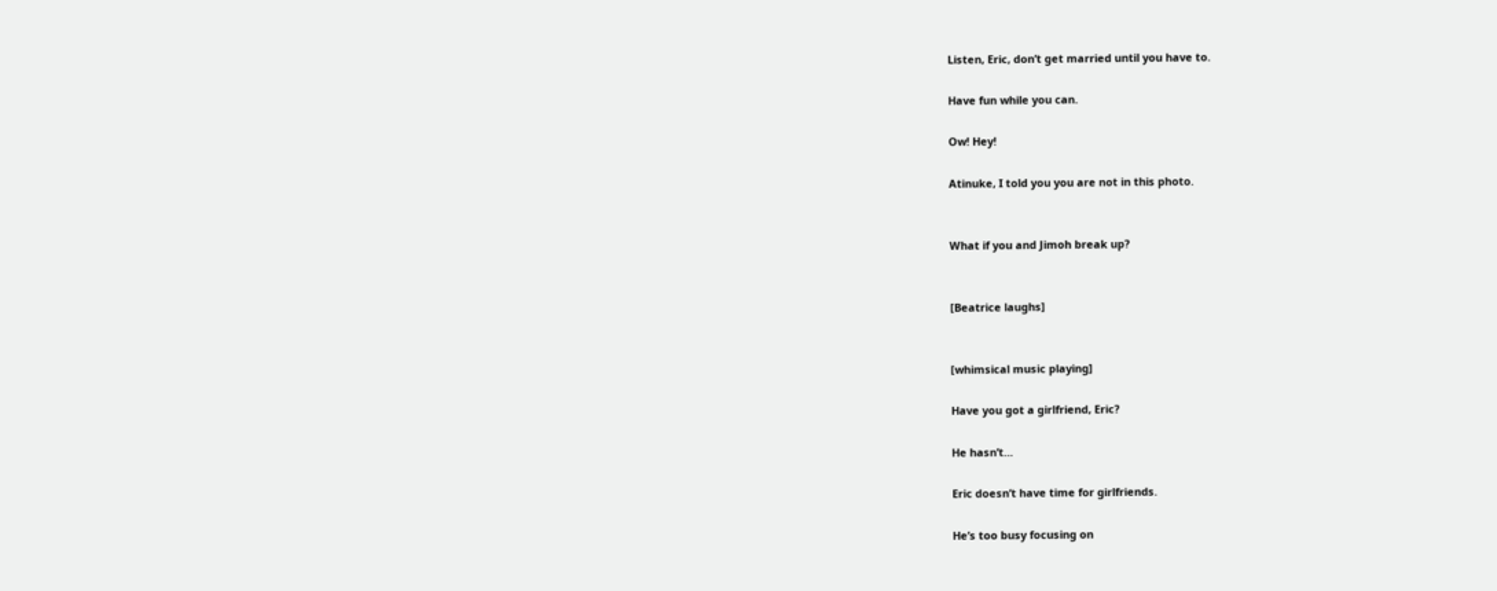Listen, Eric, don’t get married until you have to.

Have fun while you can.

Ow! Hey!

Atinuke, I told you you are not in this photo.


What if you and Jimoh break up?


[Beatrice laughs]


[whimsical music playing]

Have you got a girlfriend, Eric?

He hasn’t…

Eric doesn’t have time for girlfriends.

He’s too busy focusing on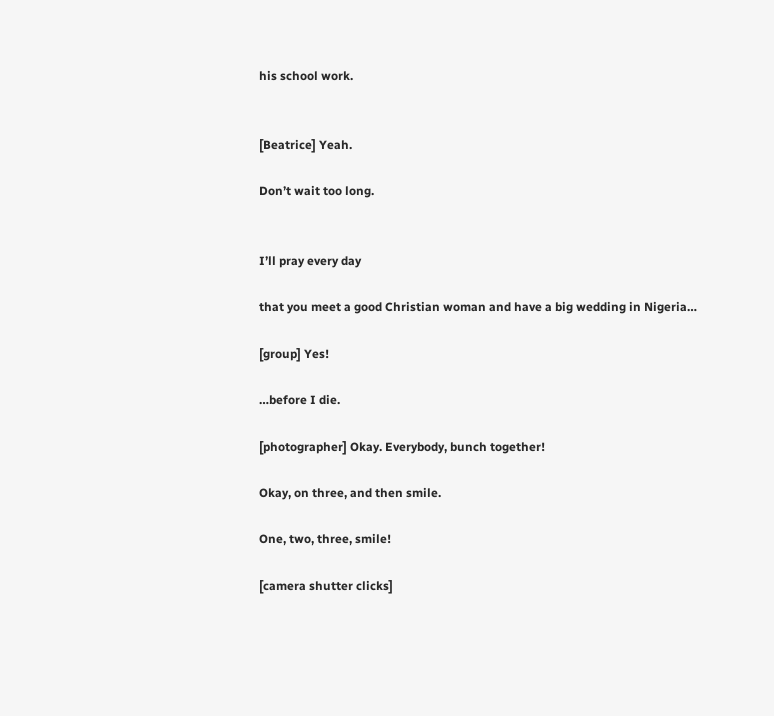his school work.


[Beatrice] Yeah.

Don’t wait too long.


I’ll pray every day

that you meet a good Christian woman and have a big wedding in Nigeria…

[group] Yes!

…before I die.

[photographer] Okay. Everybody, bunch together!

Okay, on three, and then smile.

One, two, three, smile!

[camera shutter clicks]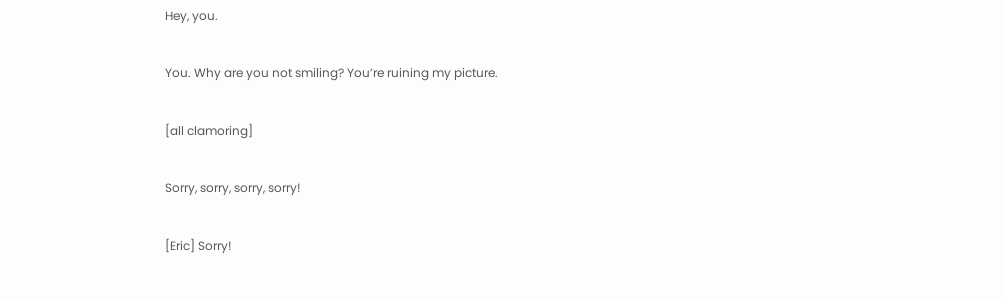Hey, you.

You. Why are you not smiling? You’re ruining my picture.

[all clamoring]

Sorry, sorry, sorry, sorry!

[Eric] Sorry!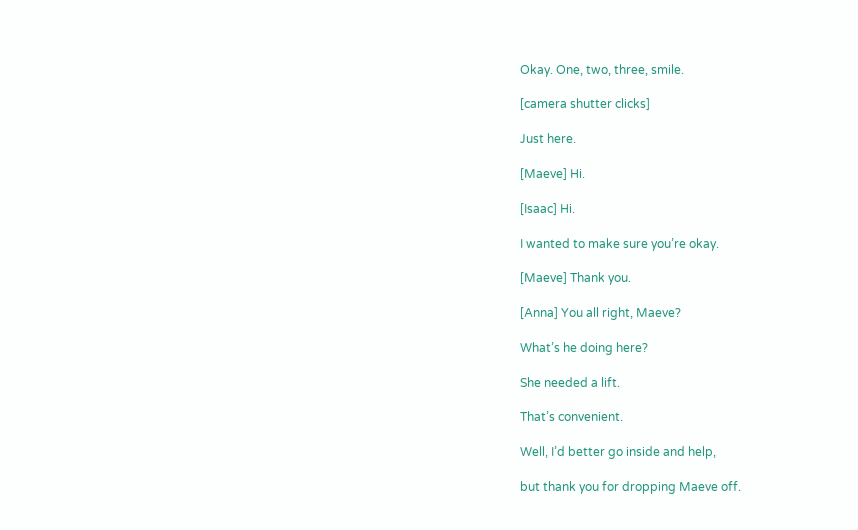Okay. One, two, three, smile.

[camera shutter clicks]

Just here.

[Maeve] Hi.

[Isaac] Hi.

I wanted to make sure you’re okay.

[Maeve] Thank you.

[Anna] You all right, Maeve?

What’s he doing here?

She needed a lift.

That’s convenient.

Well, I’d better go inside and help,

but thank you for dropping Maeve off.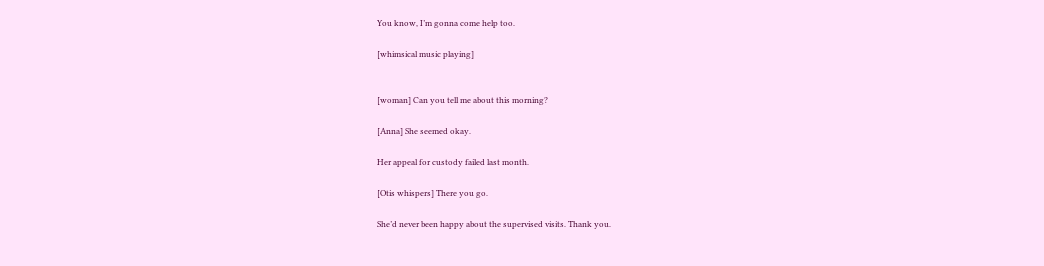You know, I’m gonna come help too.

[whimsical music playing]


[woman] Can you tell me about this morning?

[Anna] She seemed okay.

Her appeal for custody failed last month.

[Otis whispers] There you go.

She’d never been happy about the supervised visits. Thank you.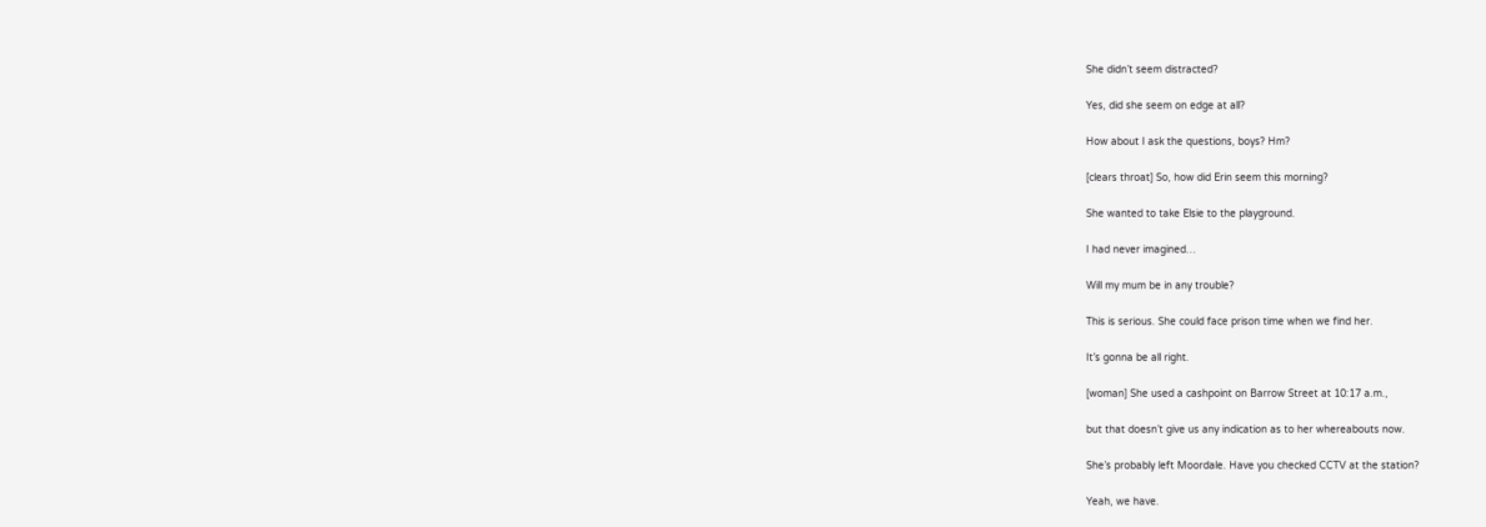She didn’t seem distracted?

Yes, did she seem on edge at all?

How about I ask the questions, boys? Hm?

[clears throat] So, how did Erin seem this morning?

She wanted to take Elsie to the playground.

I had never imagined…

Will my mum be in any trouble?

This is serious. She could face prison time when we find her.

It’s gonna be all right.

[woman] She used a cashpoint on Barrow Street at 10:17 a.m.,

but that doesn’t give us any indication as to her whereabouts now.

She’s probably left Moordale. Have you checked CCTV at the station?

Yeah, we have.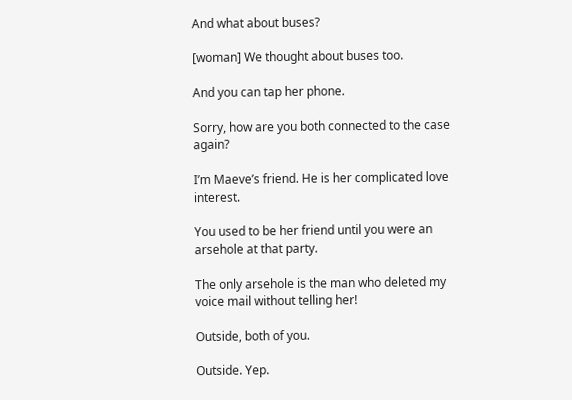And what about buses?

[woman] We thought about buses too.

And you can tap her phone.

Sorry, how are you both connected to the case again?

I’m Maeve’s friend. He is her complicated love interest.

You used to be her friend until you were an arsehole at that party.

The only arsehole is the man who deleted my voice mail without telling her!

Outside, both of you.

Outside. Yep.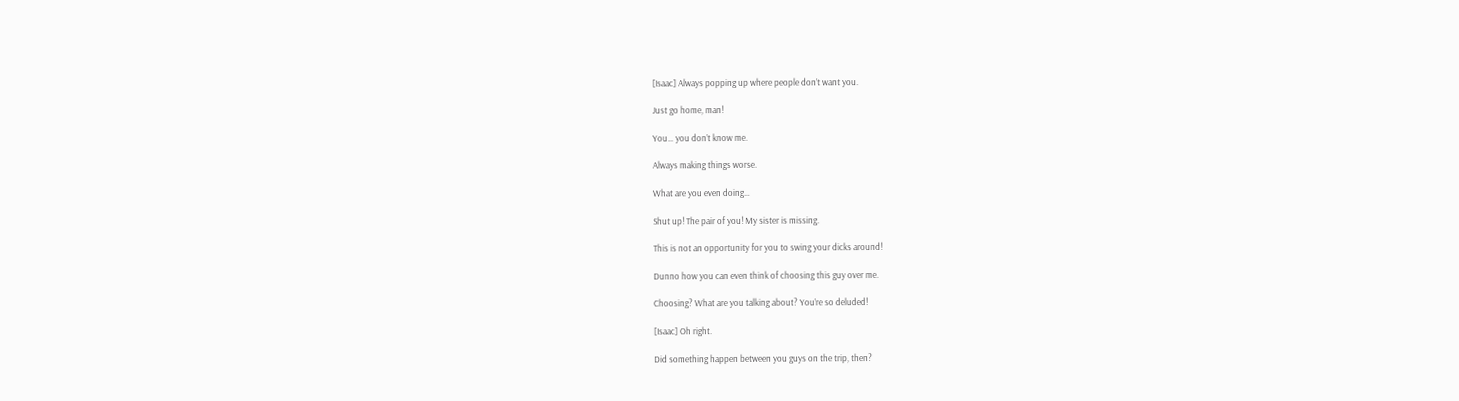[Isaac] Always popping up where people don’t want you.

Just go home, man!

You… you don’t know me.

Always making things worse.

What are you even doing…

Shut up! The pair of you! My sister is missing.

This is not an opportunity for you to swing your dicks around!

Dunno how you can even think of choosing this guy over me.

Choosing? What are you talking about? You’re so deluded!

[Isaac] Oh right.

Did something happen between you guys on the trip, then?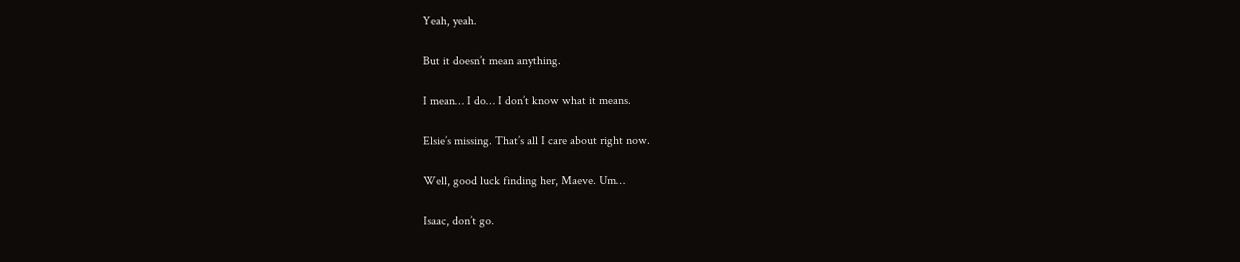Yeah, yeah.

But it doesn’t mean anything.

I mean… I do… I don’t know what it means.

Elsie’s missing. That’s all I care about right now.

Well, good luck finding her, Maeve. Um…

Isaac, don’t go.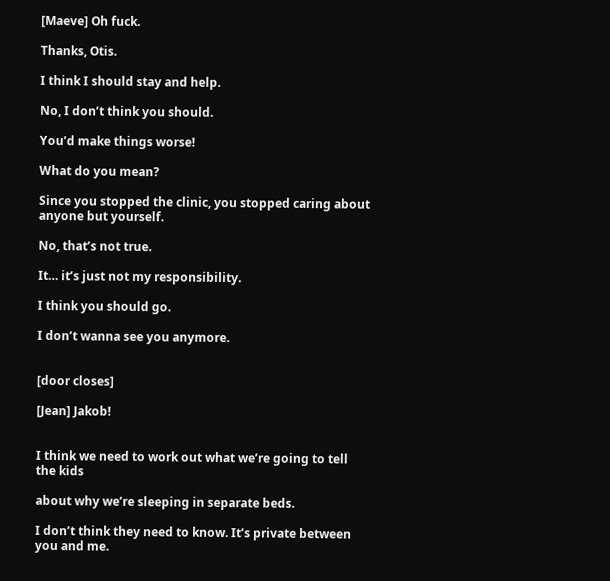[Maeve] Oh fuck.

Thanks, Otis.

I think I should stay and help.

No, I don’t think you should.

You’d make things worse!

What do you mean?

Since you stopped the clinic, you stopped caring about anyone but yourself.

No, that’s not true.

It… it’s just not my responsibility.

I think you should go.

I don’t wanna see you anymore.


[door closes]

[Jean] Jakob!


I think we need to work out what we’re going to tell the kids

about why we’re sleeping in separate beds.

I don’t think they need to know. It’s private between you and me.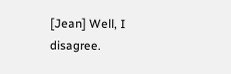[Jean] Well, I disagree.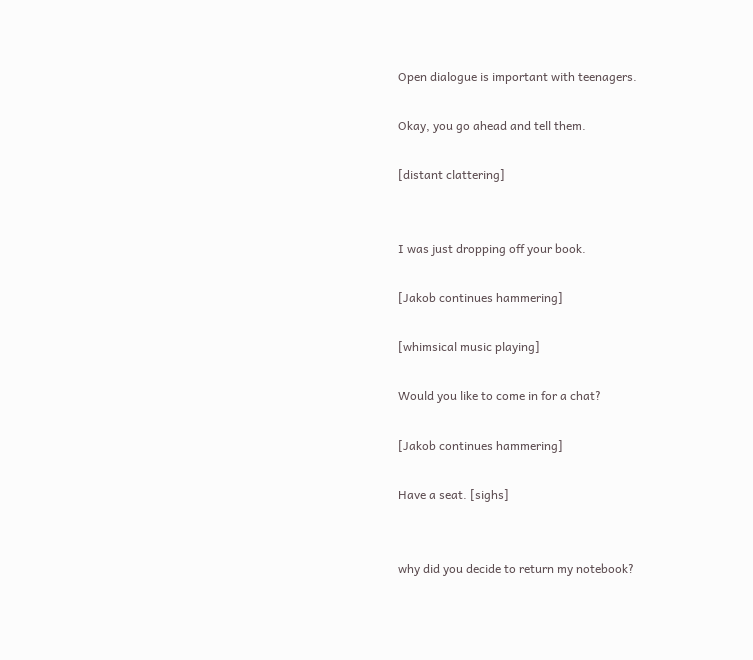Open dialogue is important with teenagers.

Okay, you go ahead and tell them.

[distant clattering]


I was just dropping off your book.

[Jakob continues hammering]

[whimsical music playing]

Would you like to come in for a chat?

[Jakob continues hammering]

Have a seat. [sighs]


why did you decide to return my notebook?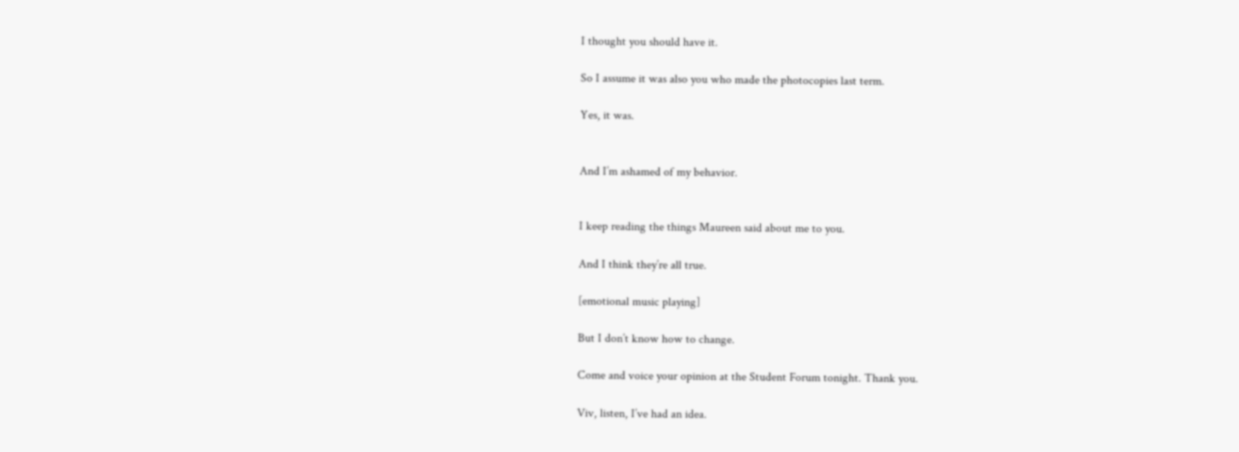I thought you should have it.

So I assume it was also you who made the photocopies last term.

Yes, it was.


And I’m ashamed of my behavior.


I keep reading the things Maureen said about me to you.

And I think they’re all true.

[emotional music playing]

But I don’t know how to change.

Come and voice your opinion at the Student Forum tonight. Thank you.

Viv, listen, I’ve had an idea.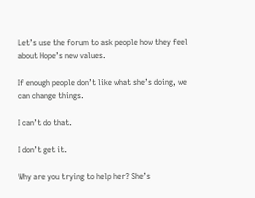Let’s use the forum to ask people how they feel about Hope’s new values.

If enough people don’t like what she’s doing, we can change things.

I can’t do that.

I don’t get it.

Why are you trying to help her? She’s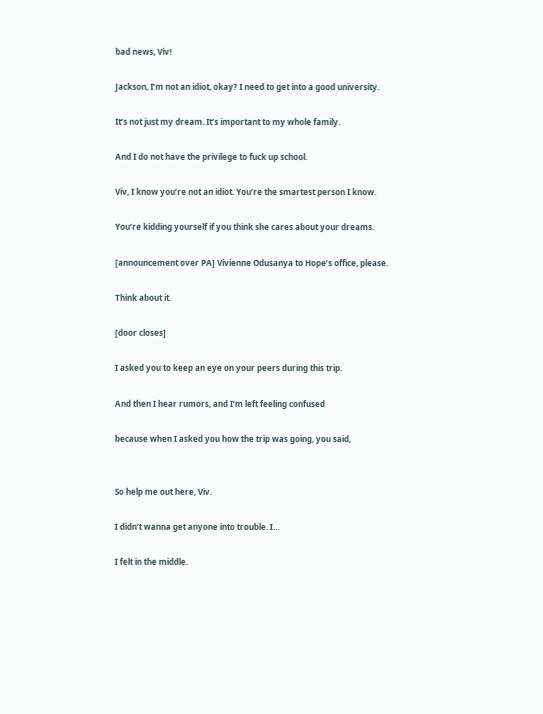bad news, Viv!

Jackson, I’m not an idiot, okay? I need to get into a good university.

It’s not just my dream. It’s important to my whole family.

And I do not have the privilege to fuck up school.

Viv, I know you’re not an idiot. You’re the smartest person I know.

You’re kidding yourself if you think she cares about your dreams.

[announcement over PA] Vivienne Odusanya to Hope’s office, please.

Think about it.

[door closes]

I asked you to keep an eye on your peers during this trip.

And then I hear rumors, and I’m left feeling confused

because when I asked you how the trip was going, you said,


So help me out here, Viv.

I didn’t wanna get anyone into trouble. I…

I felt in the middle.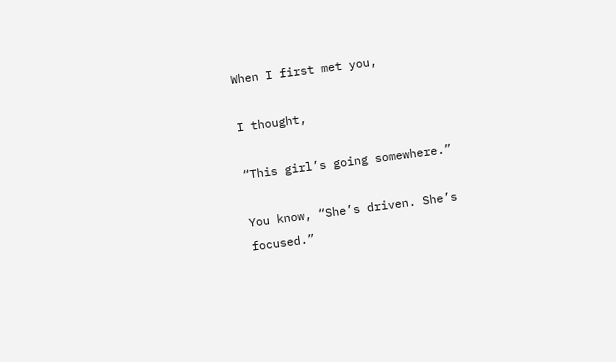When I first met you,

I thought,

“This girl’s going somewhere.”

You know, “She’s driven. She’s focused.”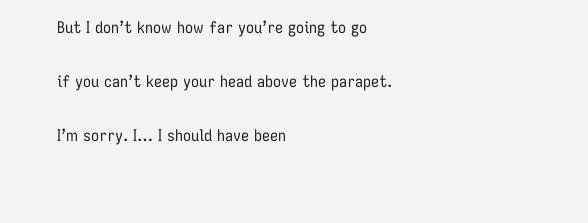But I don’t know how far you’re going to go

if you can’t keep your head above the parapet.

I’m sorry. I… I should have been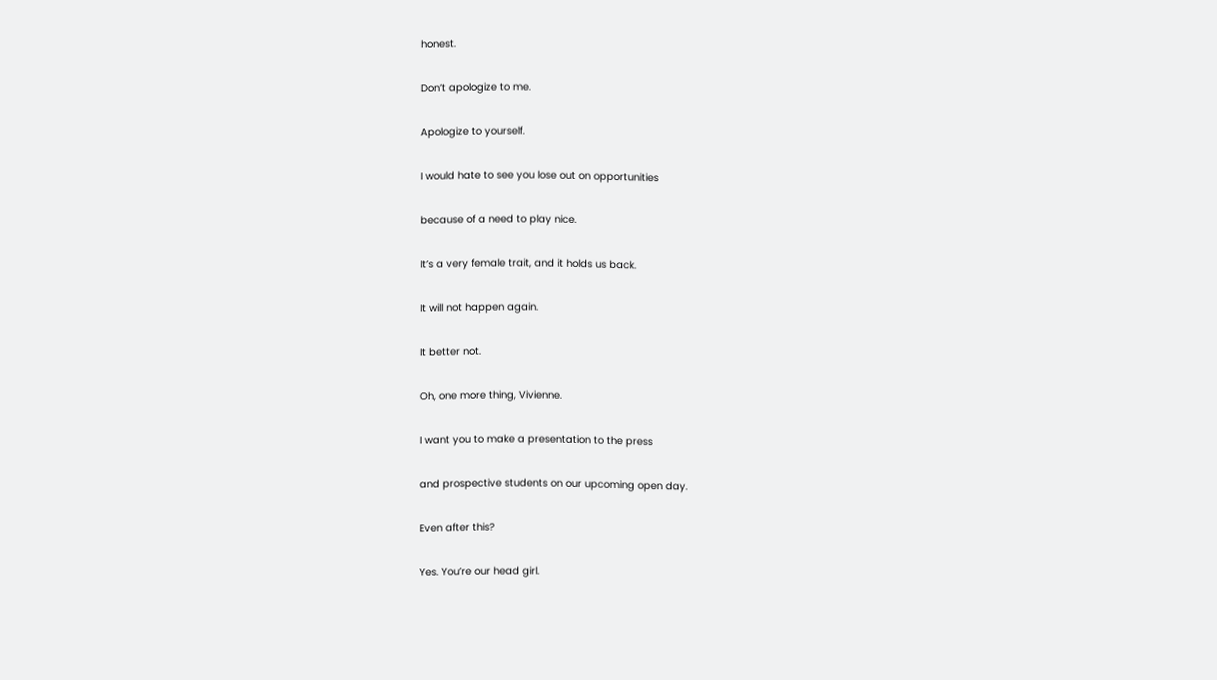honest.

Don’t apologize to me.

Apologize to yourself.

I would hate to see you lose out on opportunities

because of a need to play nice.

It’s a very female trait, and it holds us back.

It will not happen again.

It better not.

Oh, one more thing, Vivienne.

I want you to make a presentation to the press

and prospective students on our upcoming open day.

Even after this?

Yes. You’re our head girl.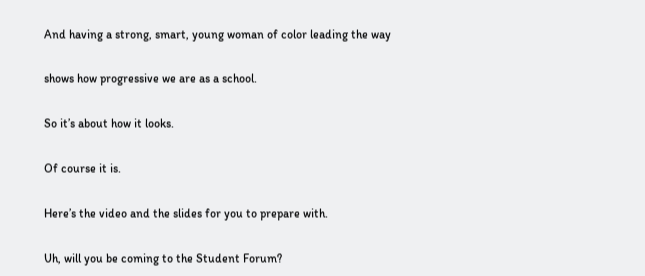And having a strong, smart, young woman of color leading the way

shows how progressive we are as a school.

So it’s about how it looks.

Of course it is.

Here’s the video and the slides for you to prepare with.

Uh, will you be coming to the Student Forum?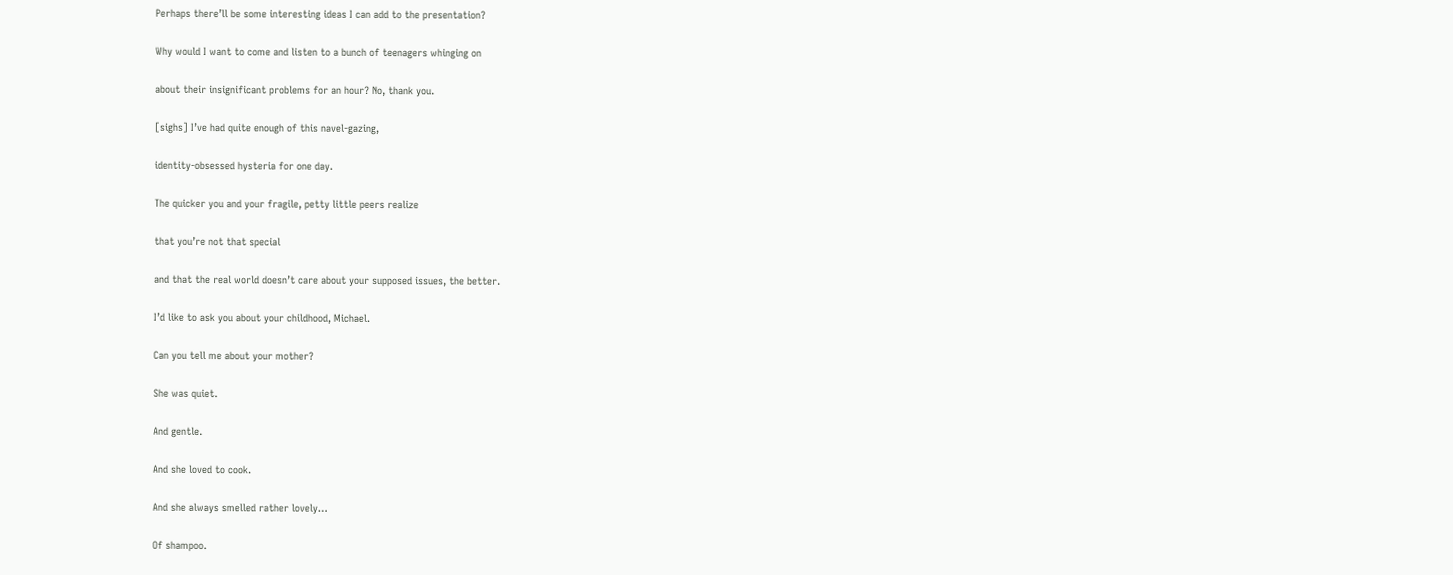Perhaps there’ll be some interesting ideas I can add to the presentation?

Why would I want to come and listen to a bunch of teenagers whinging on

about their insignificant problems for an hour? No, thank you.

[sighs] I’ve had quite enough of this navel-gazing,

identity-obsessed hysteria for one day.

The quicker you and your fragile, petty little peers realize

that you’re not that special

and that the real world doesn’t care about your supposed issues, the better.

I’d like to ask you about your childhood, Michael.

Can you tell me about your mother?

She was quiet.

And gentle.

And she loved to cook.

And she always smelled rather lovely…

Of shampoo.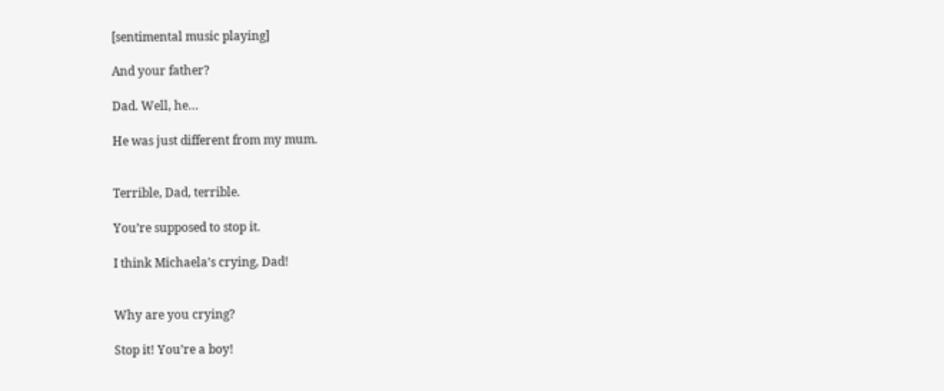[sentimental music playing]

And your father?

Dad. Well, he…

He was just different from my mum.


Terrible, Dad, terrible.

You’re supposed to stop it.

I think Michaela’s crying, Dad!


Why are you crying?

Stop it! You’re a boy!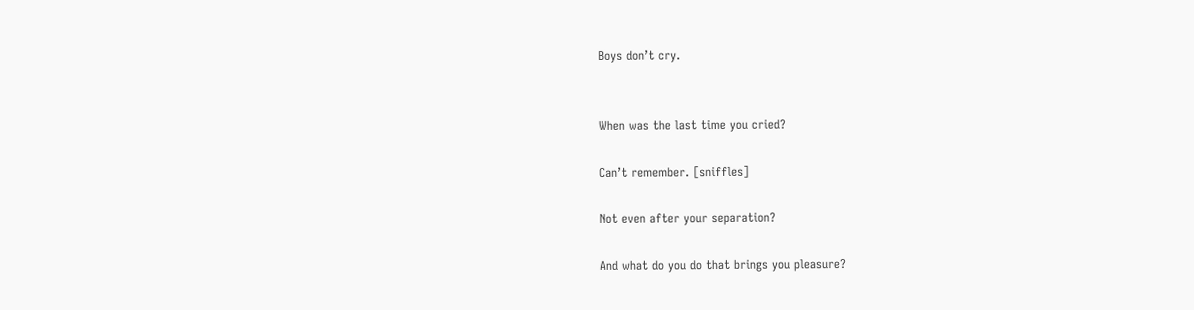Boys don’t cry.


When was the last time you cried?

Can’t remember. [sniffles]

Not even after your separation?

And what do you do that brings you pleasure?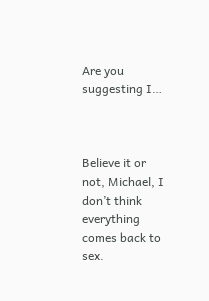Are you suggesting I…



Believe it or not, Michael, I don’t think everything comes back to sex.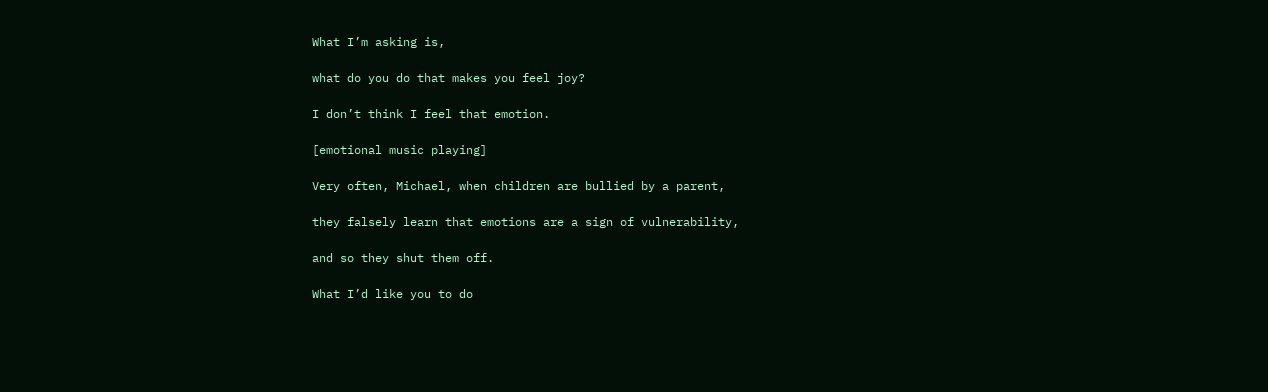What I’m asking is,

what do you do that makes you feel joy?

I don’t think I feel that emotion.

[emotional music playing]

Very often, Michael, when children are bullied by a parent,

they falsely learn that emotions are a sign of vulnerability,

and so they shut them off.

What I’d like you to do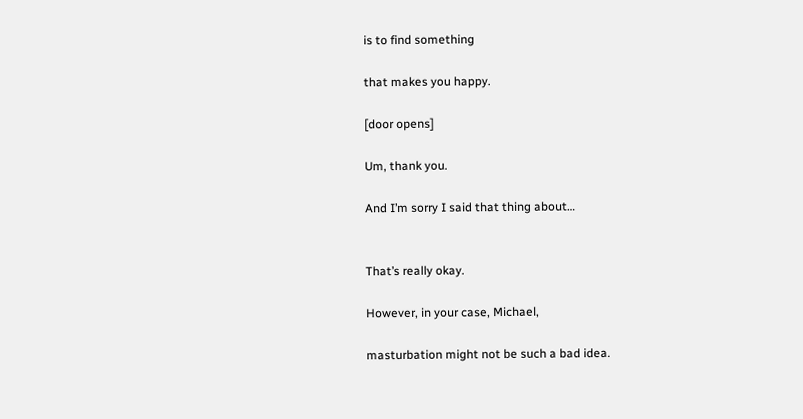is to find something

that makes you happy.

[door opens]

Um, thank you.

And I’m sorry I said that thing about…


That’s really okay.

However, in your case, Michael,

masturbation might not be such a bad idea.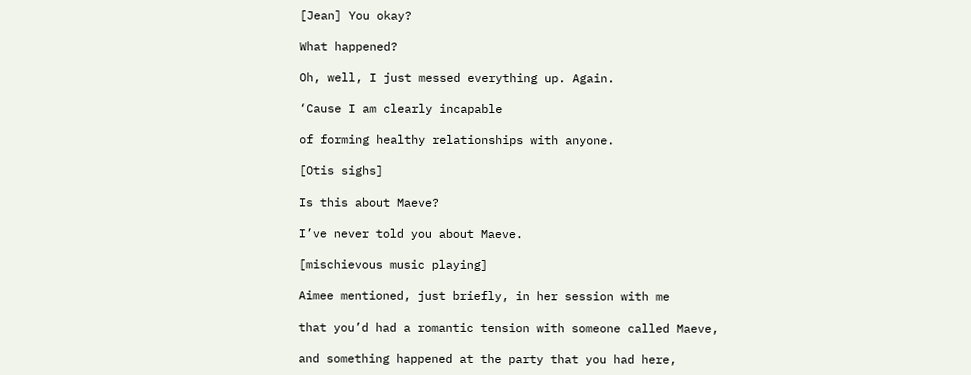[Jean] You okay?

What happened?

Oh, well, I just messed everything up. Again.

‘Cause I am clearly incapable

of forming healthy relationships with anyone.

[Otis sighs]

Is this about Maeve?

I’ve never told you about Maeve.

[mischievous music playing]

Aimee mentioned, just briefly, in her session with me

that you’d had a romantic tension with someone called Maeve,

and something happened at the party that you had here,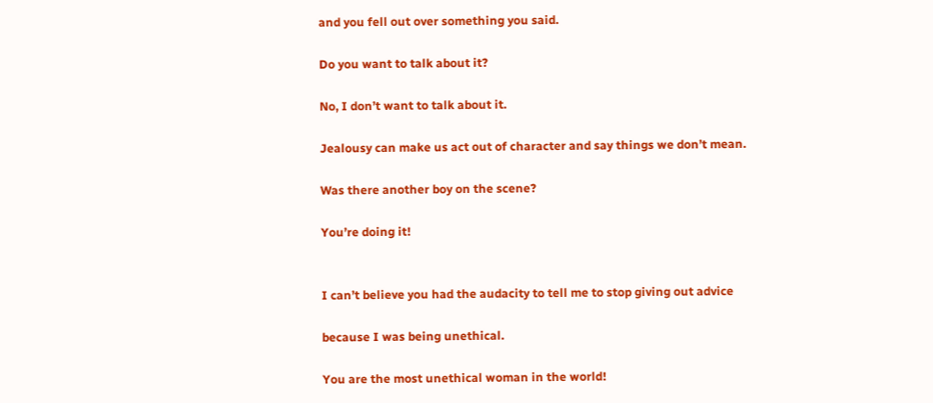and you fell out over something you said.

Do you want to talk about it?

No, I don’t want to talk about it.

Jealousy can make us act out of character and say things we don’t mean.

Was there another boy on the scene?

You’re doing it!


I can’t believe you had the audacity to tell me to stop giving out advice

because I was being unethical.

You are the most unethical woman in the world!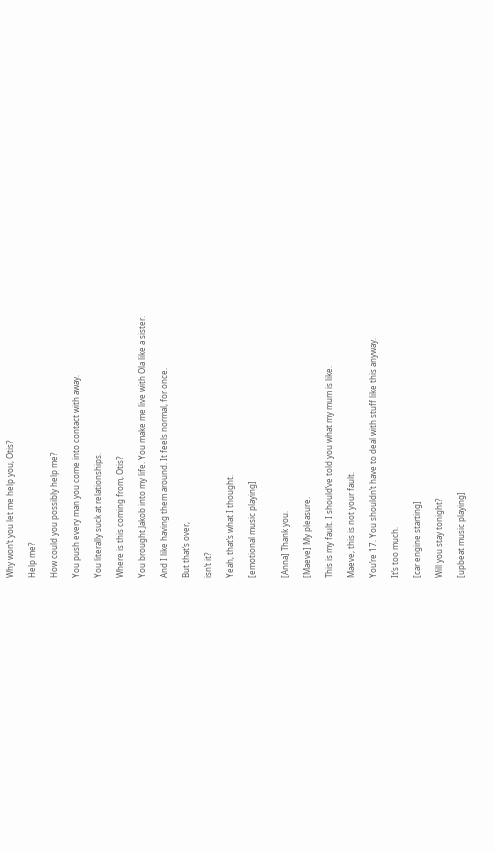Why won’t you let me help you, Otis?

Help me?

How could you possibly help me?

You push every man you come into contact with away.

You literally suck at relationships.

Where is this coming from, Otis?

You brought Jakob into my life. You make me live with Ola like a sister.

And I like having them around. It feels normal, for once.

But that’s over,

isn’t it?

Yeah, that’s what I thought.

[emotional music playing]


[Anna] Thank you.

[Maeve] My pleasure.

This is my fault. I should’ve told you what my mum is like.

Maeve, this is not your fault.

You’re 17. You shouldn’t have to deal with stuff like this anyway.

It’s too much.

[car engine starting]

Will you stay tonight?

[upbeat music playing]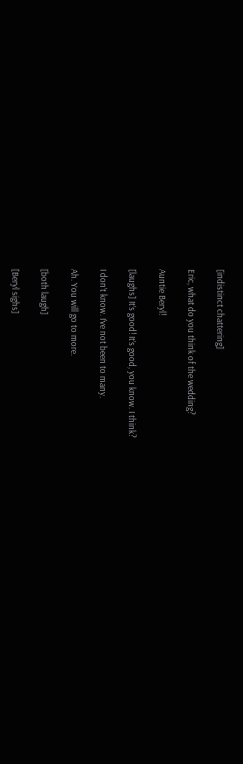[indistinct chattering]

Eric, what do you think of the wedding?

Auntie Beryl!

[laughs] It’s good! It’s good, you know. I think?

I don’t know. I’ve not been to many.

Ah. You will go to more.

[both laugh]

[Beryl sighs]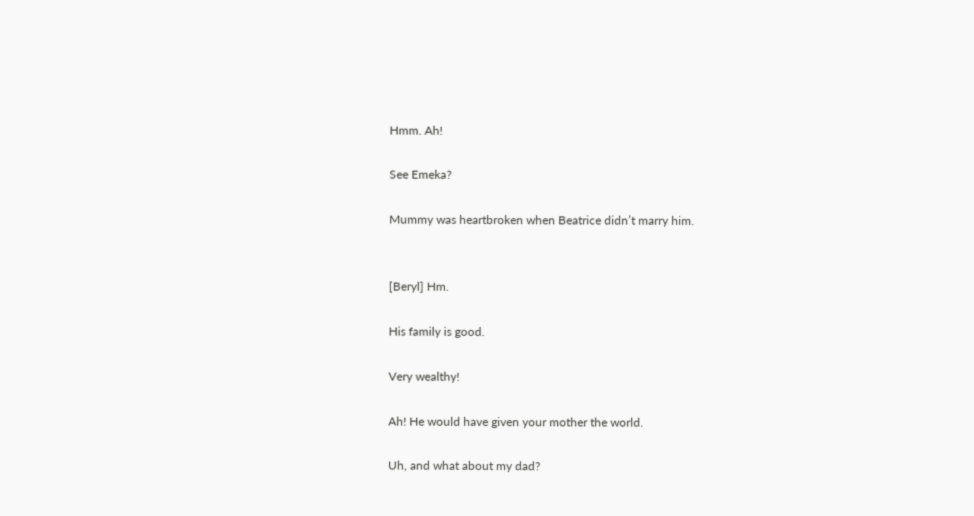Hmm. Ah!

See Emeka?

Mummy was heartbroken when Beatrice didn’t marry him.


[Beryl] Hm.

His family is good.

Very wealthy!

Ah! He would have given your mother the world.

Uh, and what about my dad?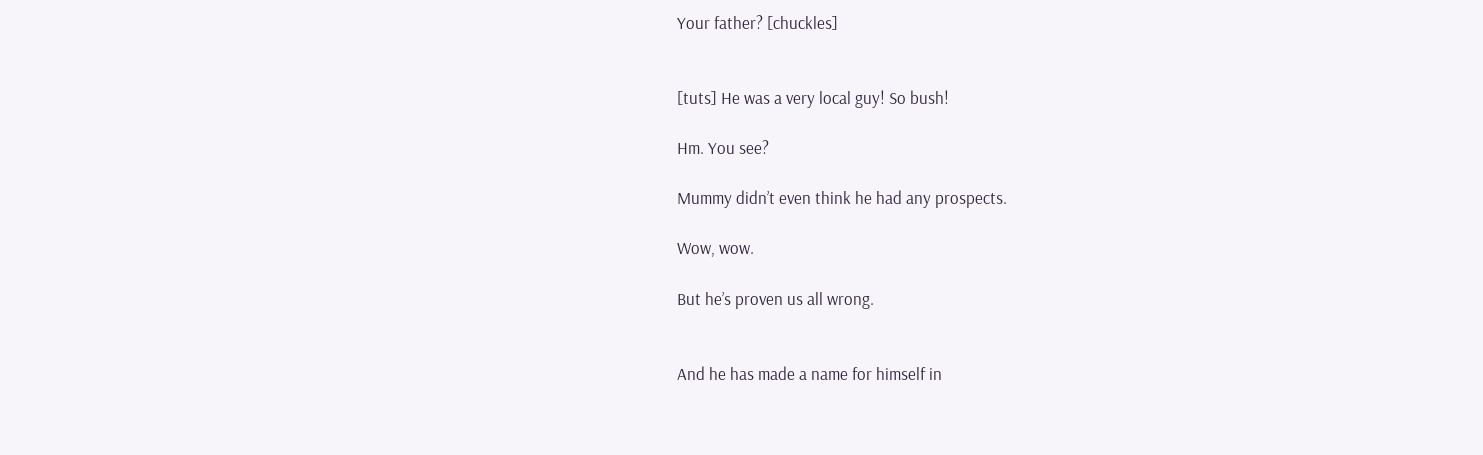Your father? [chuckles]


[tuts] He was a very local guy! So bush!

Hm. You see?

Mummy didn’t even think he had any prospects.

Wow, wow.

But he’s proven us all wrong.


And he has made a name for himself in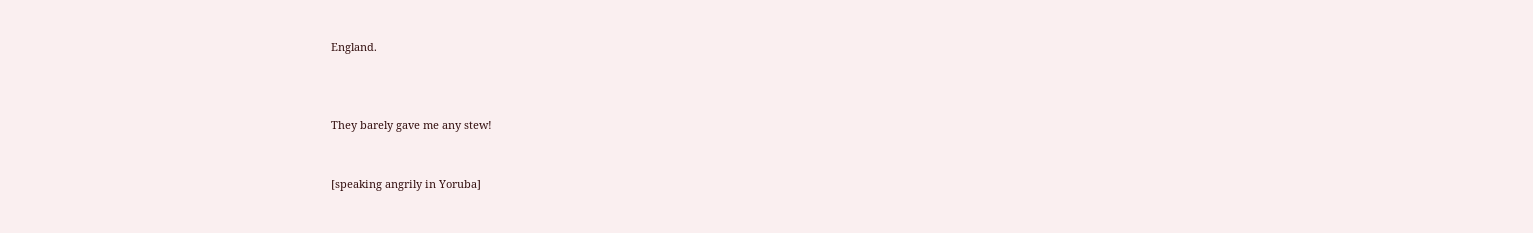England.



They barely gave me any stew!


[speaking angrily in Yoruba]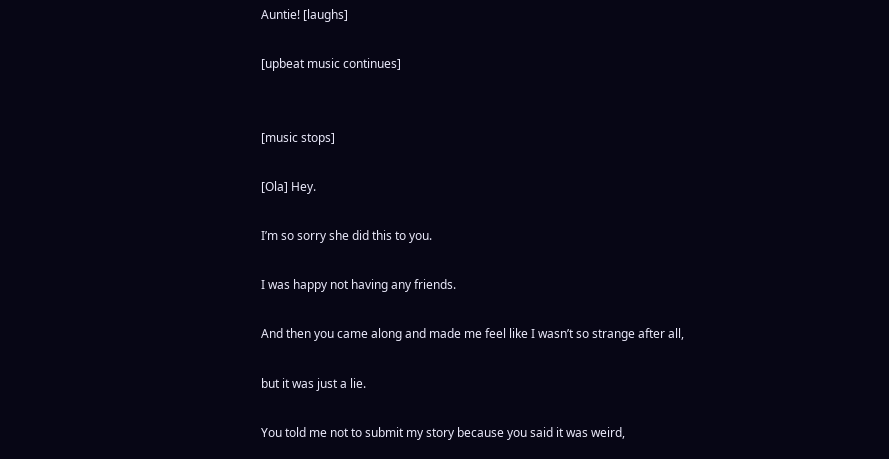Auntie! [laughs]

[upbeat music continues]


[music stops]

[Ola] Hey.

I’m so sorry she did this to you.

I was happy not having any friends.

And then you came along and made me feel like I wasn’t so strange after all,

but it was just a lie.

You told me not to submit my story because you said it was weird,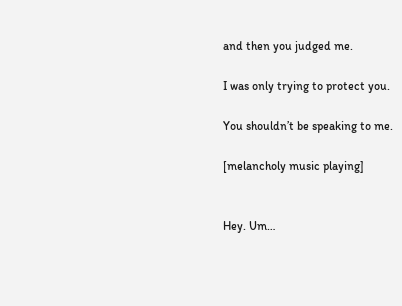and then you judged me.

I was only trying to protect you.

You shouldn’t be speaking to me.

[melancholy music playing]


Hey. Um…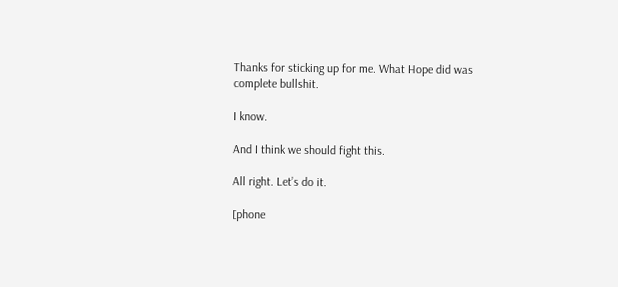Thanks for sticking up for me. What Hope did was complete bullshit.

I know.

And I think we should fight this.

All right. Let’s do it.

[phone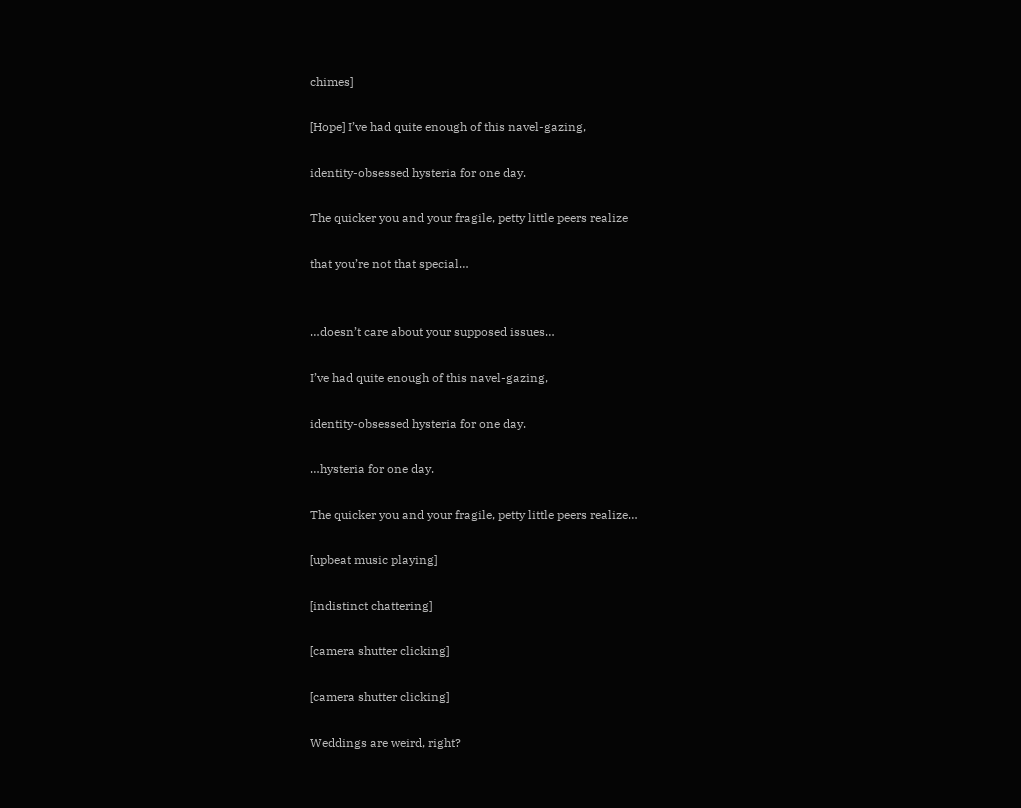chimes]

[Hope] I’ve had quite enough of this navel-gazing,

identity-obsessed hysteria for one day.

The quicker you and your fragile, petty little peers realize

that you’re not that special…


…doesn’t care about your supposed issues…

I’ve had quite enough of this navel-gazing,

identity-obsessed hysteria for one day.

…hysteria for one day.

The quicker you and your fragile, petty little peers realize…

[upbeat music playing]

[indistinct chattering]

[camera shutter clicking]

[camera shutter clicking]

Weddings are weird, right?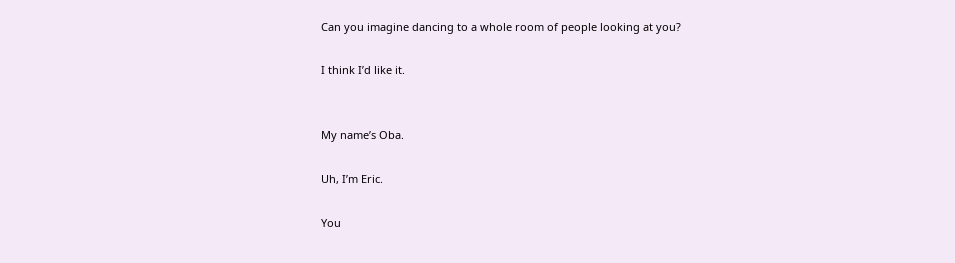Can you imagine dancing to a whole room of people looking at you?

I think I’d like it.


My name’s Oba.

Uh, I’m Eric.

You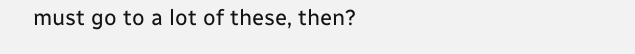must go to a lot of these, then?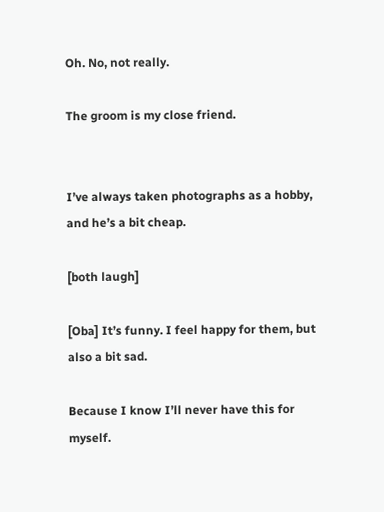Oh. No, not really.

The groom is my close friend.


I’ve always taken photographs as a hobby, and he’s a bit cheap.

[both laugh]

[Oba] It’s funny. I feel happy for them, but also a bit sad.

Because I know I’ll never have this for myself.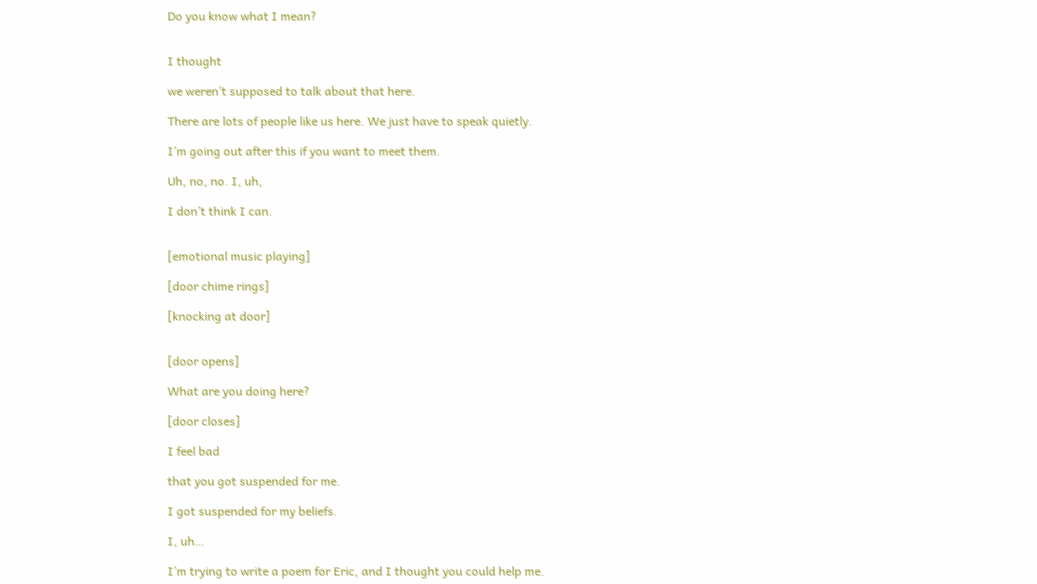Do you know what I mean?


I thought

we weren’t supposed to talk about that here.

There are lots of people like us here. We just have to speak quietly.

I’m going out after this if you want to meet them.

Uh, no, no. I, uh,

I don’t think I can.


[emotional music playing]

[door chime rings]

[knocking at door]


[door opens]

What are you doing here?

[door closes]

I feel bad

that you got suspended for me.

I got suspended for my beliefs.

I, uh…

I’m trying to write a poem for Eric, and I thought you could help me.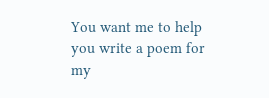You want me to help you write a poem for my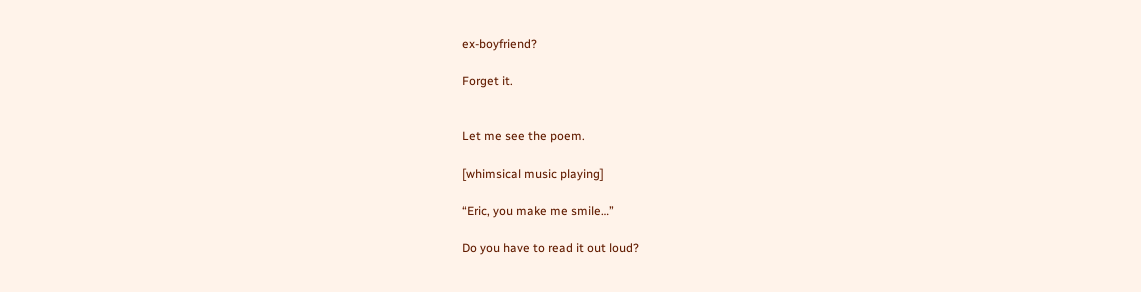ex-boyfriend?

Forget it.


Let me see the poem.

[whimsical music playing]

“Eric, you make me smile…”

Do you have to read it out loud?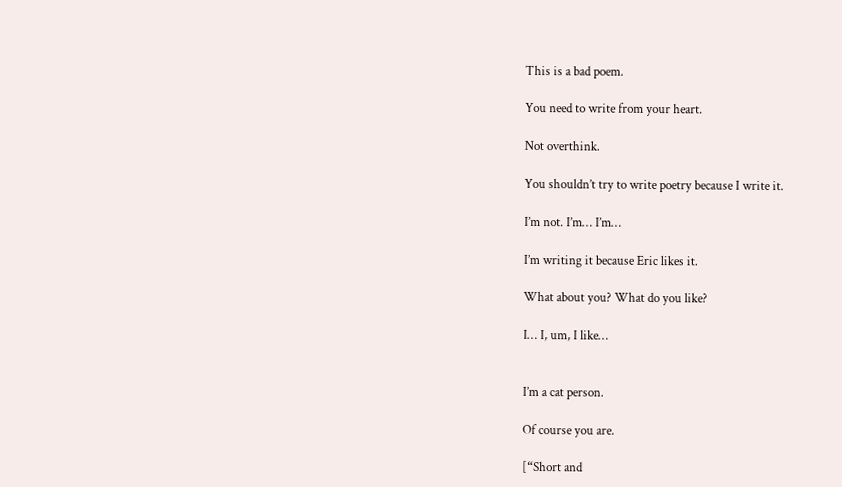This is a bad poem.

You need to write from your heart.

Not overthink.

You shouldn’t try to write poetry because I write it.

I’m not. I’m… I’m…

I’m writing it because Eric likes it.

What about you? What do you like?

I… I, um, I like…


I’m a cat person.

Of course you are.

[“Short and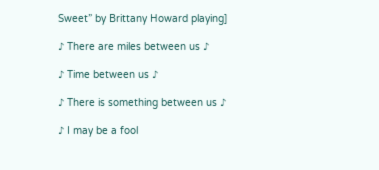Sweet” by Brittany Howard playing]

♪ There are miles between us ♪

♪ Time between us ♪

♪ There is something between us ♪

♪ I may be a fool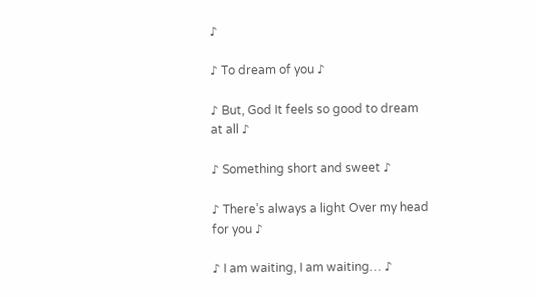♪

♪ To dream of you ♪

♪ But, God It feels so good to dream at all ♪

♪ Something short and sweet ♪

♪ There’s always a light Over my head for you ♪

♪ I am waiting, I am waiting… ♪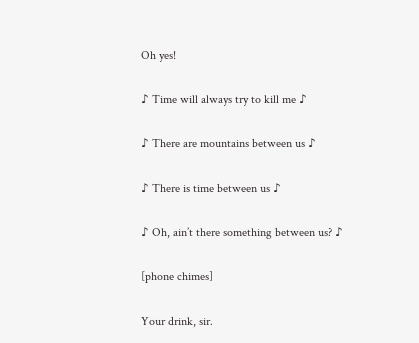Oh yes!

♪ Time will always try to kill me ♪

♪ There are mountains between us ♪

♪ There is time between us ♪

♪ Oh, ain’t there something between us? ♪

[phone chimes]

Your drink, sir.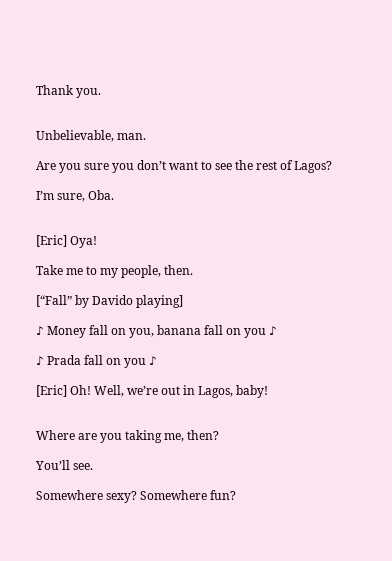Thank you.


Unbelievable, man.

Are you sure you don’t want to see the rest of Lagos?

I’m sure, Oba.


[Eric] Oya!

Take me to my people, then.

[“Fall” by Davido playing]

♪ Money fall on you, banana fall on you ♪

♪ Prada fall on you ♪

[Eric] Oh! Well, we’re out in Lagos, baby!


Where are you taking me, then?

You’ll see.

Somewhere sexy? Somewhere fun?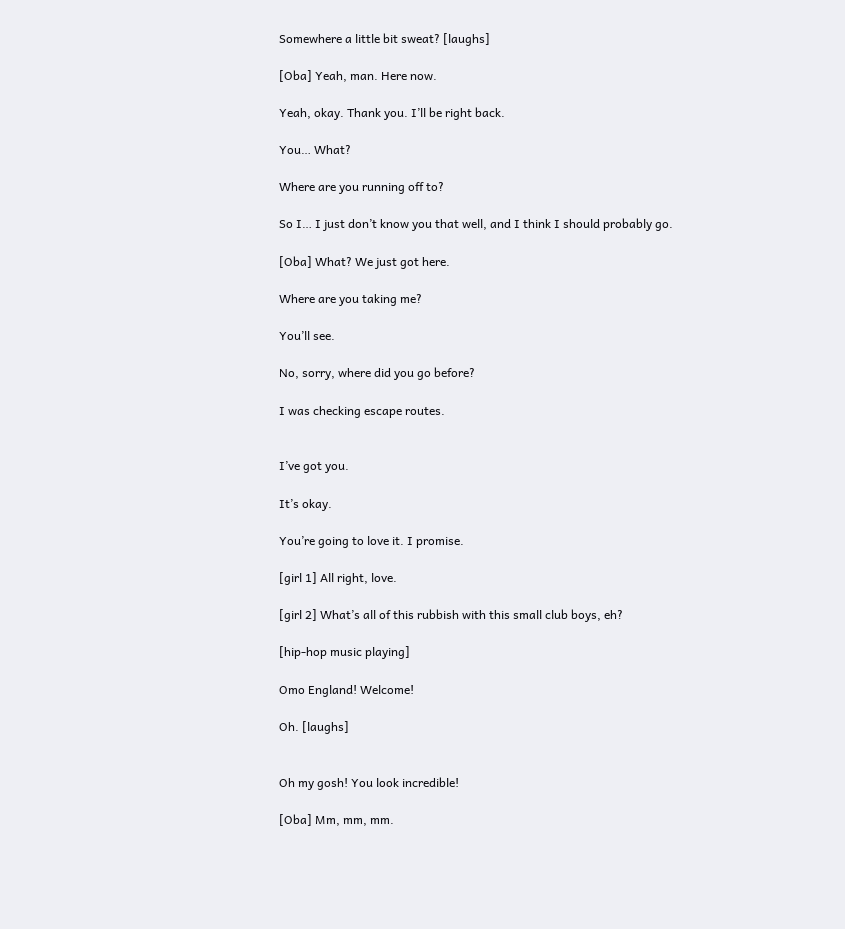Somewhere a little bit sweat? [laughs]

[Oba] Yeah, man. Here now.

Yeah, okay. Thank you. I’ll be right back.

You… What?

Where are you running off to?

So I… I just don’t know you that well, and I think I should probably go.

[Oba] What? We just got here.

Where are you taking me?

You’ll see.

No, sorry, where did you go before?

I was checking escape routes.


I’ve got you.

It’s okay.

You’re going to love it. I promise.

[girl 1] All right, love.

[girl 2] What’s all of this rubbish with this small club boys, eh?

[hip-hop music playing]

Omo England! Welcome!

Oh. [laughs]


Oh my gosh! You look incredible!

[Oba] Mm, mm, mm.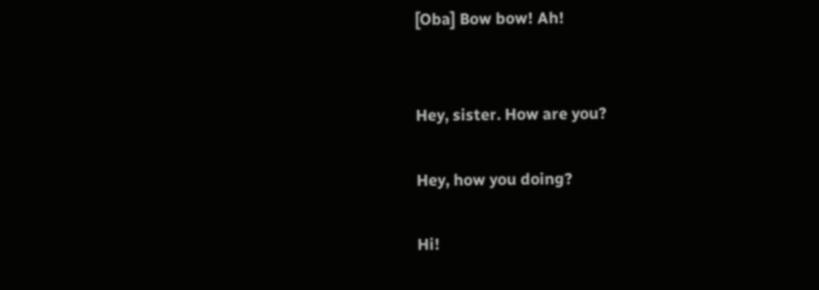[Oba] Bow bow! Ah!


Hey, sister. How are you?

Hey, how you doing?

Hi!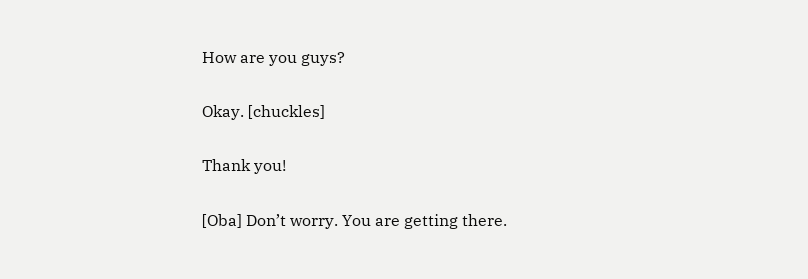How are you guys?

Okay. [chuckles]

Thank you!

[Oba] Don’t worry. You are getting there.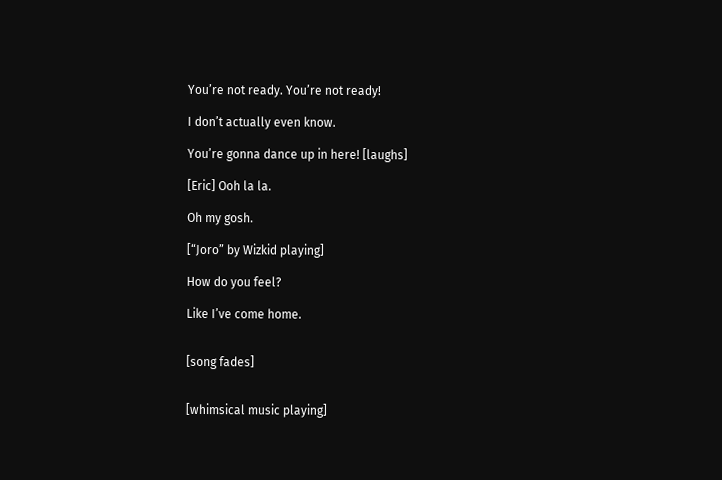You’re not ready. You’re not ready!

I don’t actually even know.

You’re gonna dance up in here! [laughs]

[Eric] Ooh la la.

Oh my gosh.

[“Joro” by Wizkid playing]

How do you feel?

Like I’ve come home.


[song fades]


[whimsical music playing]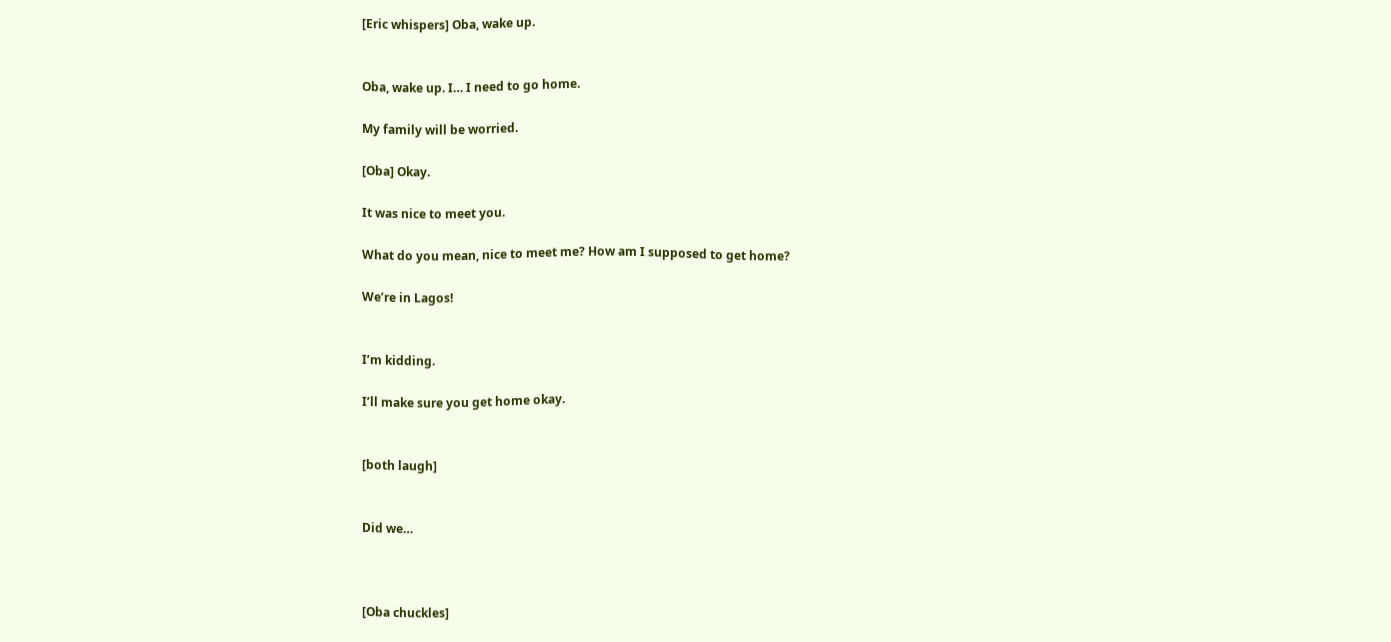[Eric whispers] Oba, wake up.


Oba, wake up. I… I need to go home.

My family will be worried.

[Oba] Okay.

It was nice to meet you.

What do you mean, nice to meet me? How am I supposed to get home?

We’re in Lagos!


I’m kidding.

I’ll make sure you get home okay.


[both laugh]


Did we…



[Oba chuckles]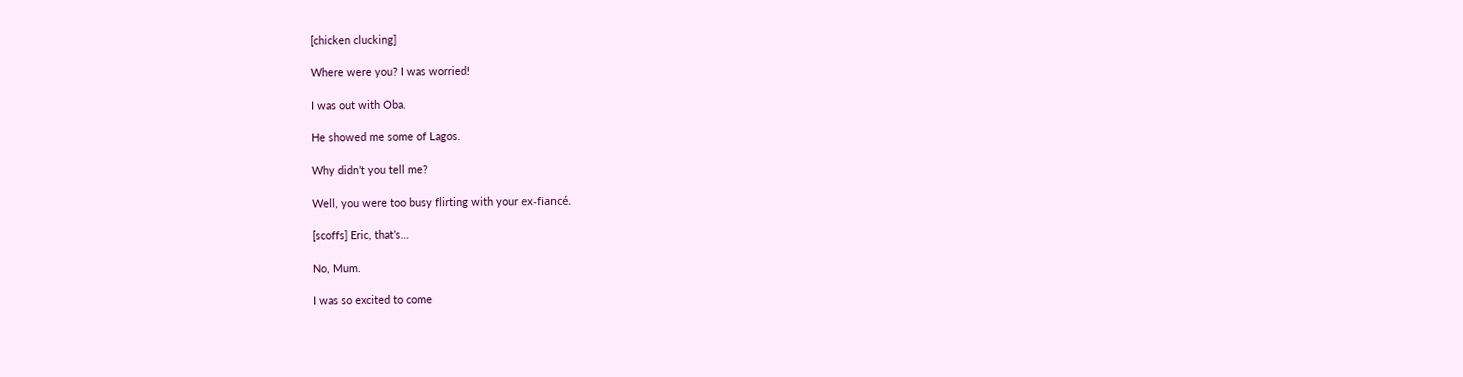[chicken clucking]

Where were you? I was worried!

I was out with Oba.

He showed me some of Lagos.

Why didn’t you tell me?

Well, you were too busy flirting with your ex-fiancé.

[scoffs] Eric, that’s…

No, Mum.

I was so excited to come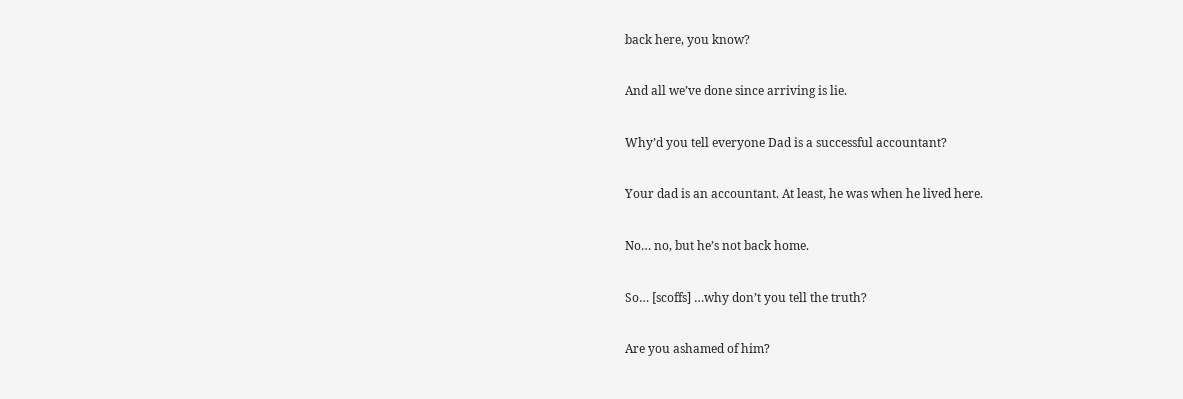back here, you know?

And all we’ve done since arriving is lie.

Why’d you tell everyone Dad is a successful accountant?

Your dad is an accountant. At least, he was when he lived here.

No… no, but he’s not back home.

So… [scoffs] …why don’t you tell the truth?

Are you ashamed of him?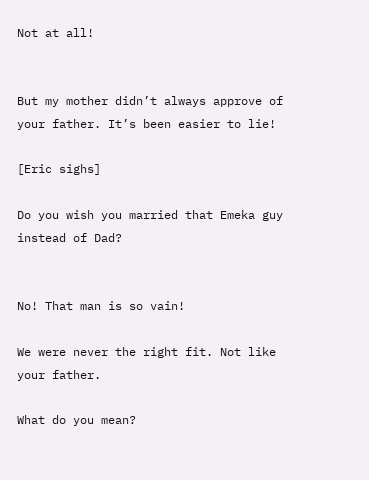Not at all!


But my mother didn’t always approve of your father. It’s been easier to lie!

[Eric sighs]

Do you wish you married that Emeka guy instead of Dad?


No! That man is so vain!

We were never the right fit. Not like your father.

What do you mean?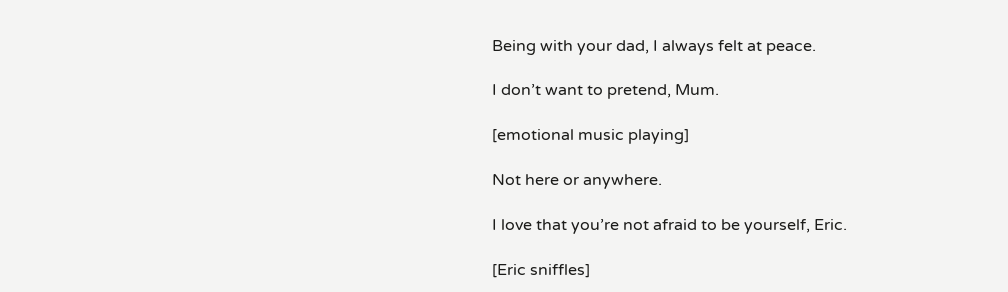Being with your dad, I always felt at peace.

I don’t want to pretend, Mum.

[emotional music playing]

Not here or anywhere.

I love that you’re not afraid to be yourself, Eric.

[Eric sniffles]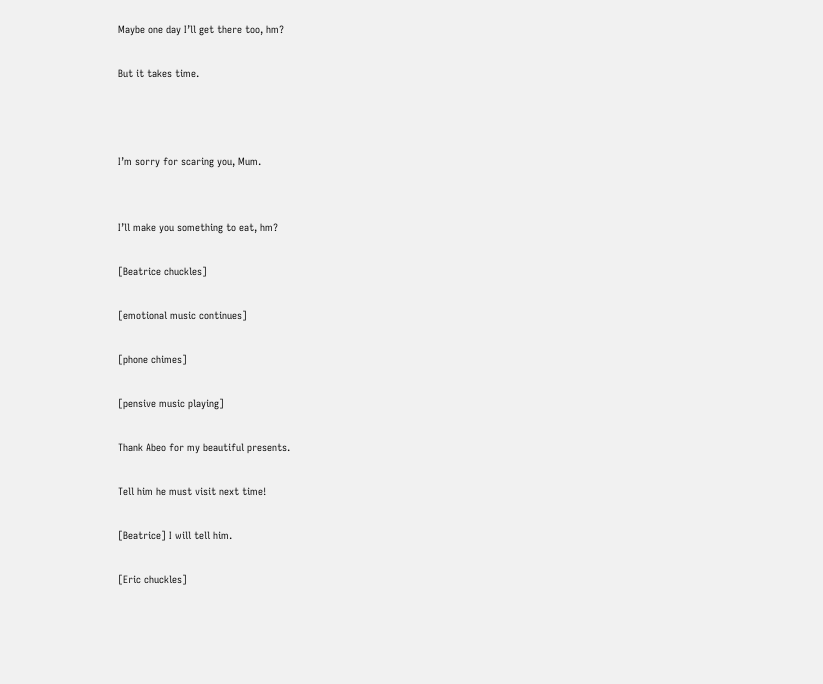Maybe one day I’ll get there too, hm?

But it takes time.



I’m sorry for scaring you, Mum.


I’ll make you something to eat, hm?

[Beatrice chuckles]

[emotional music continues]

[phone chimes]

[pensive music playing]

Thank Abeo for my beautiful presents.

Tell him he must visit next time!

[Beatrice] I will tell him.

[Eric chuckles]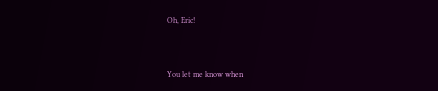Oh, Eric!


You let me know when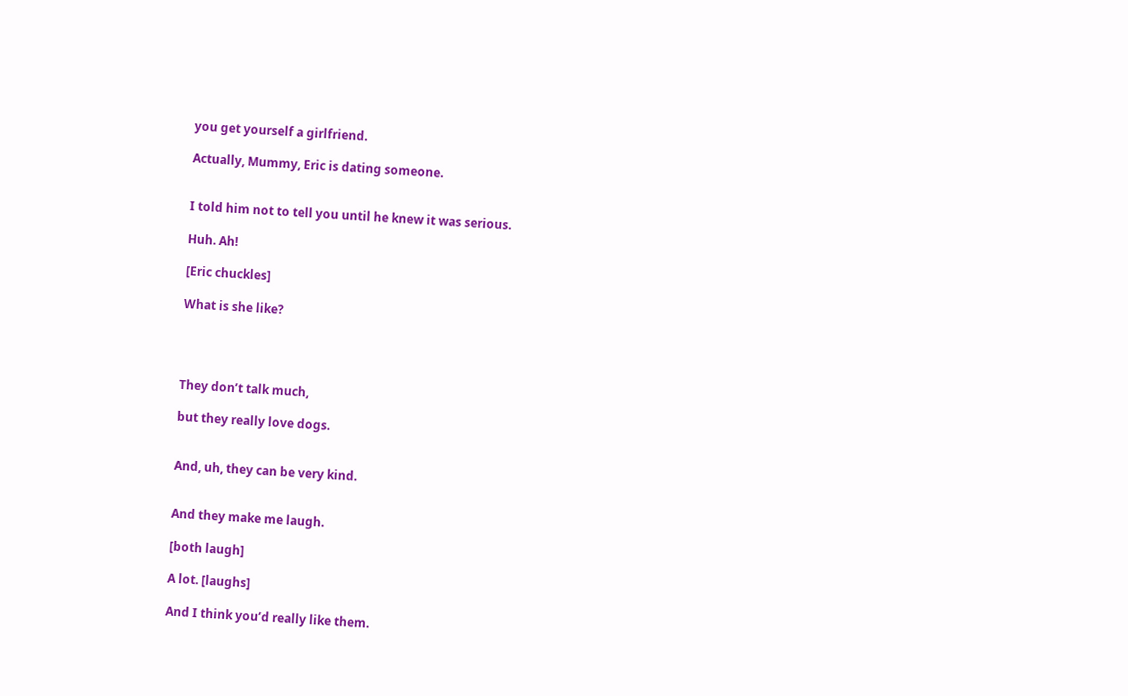you get yourself a girlfriend.

Actually, Mummy, Eric is dating someone.


I told him not to tell you until he knew it was serious.

Huh. Ah!

[Eric chuckles]

What is she like?




They don’t talk much,

but they really love dogs.


And, uh, they can be very kind.


And they make me laugh.

[both laugh]

A lot. [laughs]

And I think you’d really like them.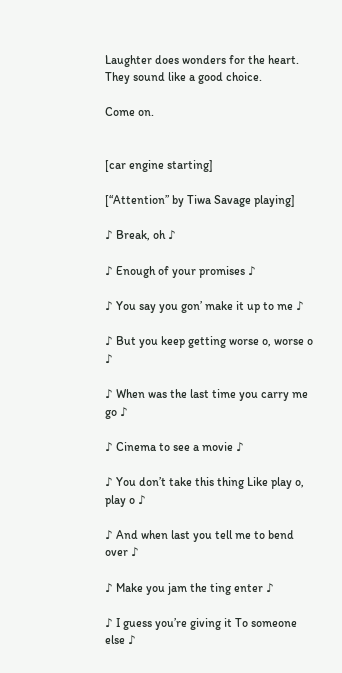Laughter does wonders for the heart. They sound like a good choice.

Come on.


[car engine starting]

[“Attention” by Tiwa Savage playing]

♪ Break, oh ♪

♪ Enough of your promises ♪

♪ You say you gon’ make it up to me ♪

♪ But you keep getting worse o, worse o ♪

♪ When was the last time you carry me go ♪

♪ Cinema to see a movie ♪

♪ You don’t take this thing Like play o, play o ♪

♪ And when last you tell me to bend over ♪

♪ Make you jam the ting enter ♪

♪ I guess you’re giving it To someone else ♪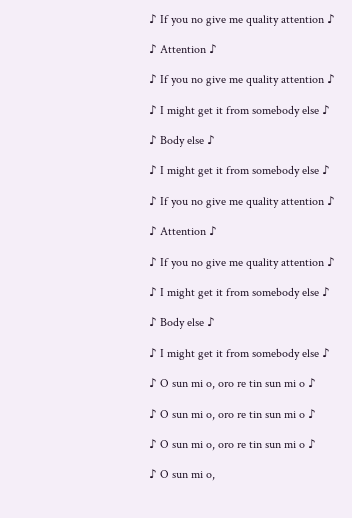♪ If you no give me quality attention ♪

♪ Attention ♪

♪ If you no give me quality attention ♪

♪ I might get it from somebody else ♪

♪ Body else ♪

♪ I might get it from somebody else ♪

♪ If you no give me quality attention ♪

♪ Attention ♪

♪ If you no give me quality attention ♪

♪ I might get it from somebody else ♪

♪ Body else ♪

♪ I might get it from somebody else ♪

♪ O sun mi o, oro re tin sun mi o ♪

♪ O sun mi o, oro re tin sun mi o ♪

♪ O sun mi o, oro re tin sun mi o ♪

♪ O sun mi o,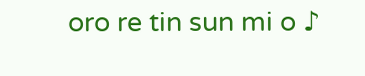oro re tin sun mi o ♪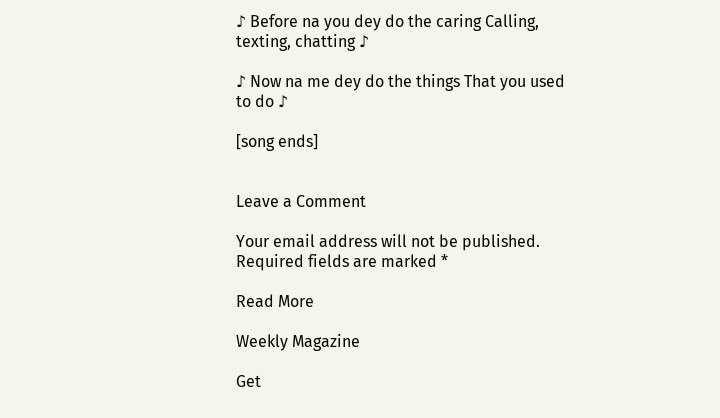♪ Before na you dey do the caring Calling, texting, chatting ♪

♪ Now na me dey do the things That you used to do ♪

[song ends]


Leave a Comment

Your email address will not be published. Required fields are marked *

Read More

Weekly Magazine

Get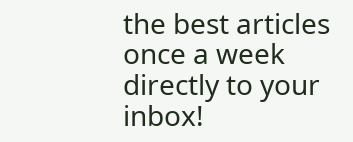the best articles once a week directly to your inbox!